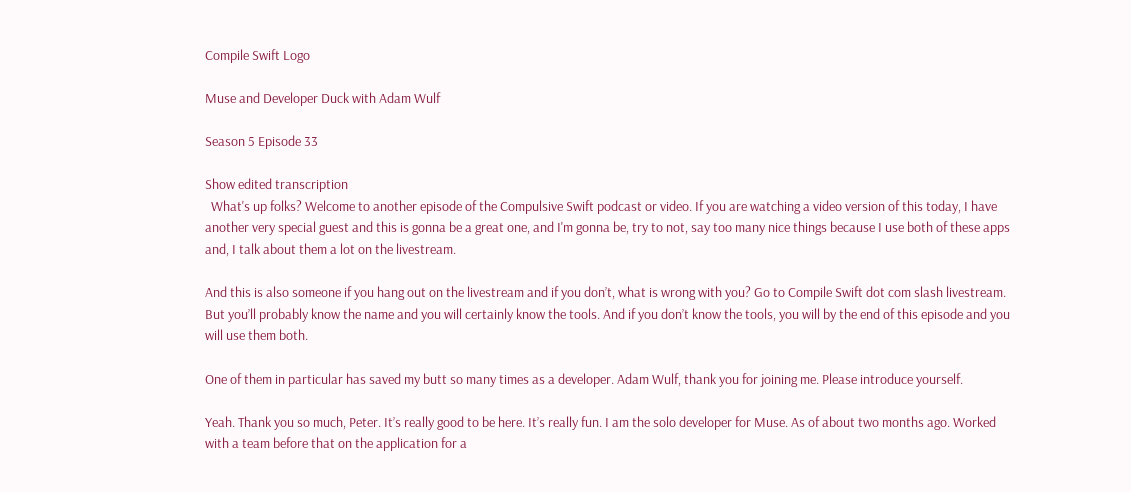Compile Swift Logo

Muse and Developer Duck with Adam Wulf

Season 5 Episode 33

Show edited transcription
  What's up folks? Welcome to another episode of the Compulsive Swift podcast or video. If you are watching a video version of this today, I have another very special guest and this is gonna be a great one, and I'm gonna be, try to not, say too many nice things because I use both of these apps and, I talk about them a lot on the livestream.

And this is also someone if you hang out on the livestream and if you don’t, what is wrong with you? Go to Compile Swift dot com slash livestream. But you’ll probably know the name and you will certainly know the tools. And if you don’t know the tools, you will by the end of this episode and you will use them both.

One of them in particular has saved my butt so many times as a developer. Adam Wulf, thank you for joining me. Please introduce yourself.

Yeah. Thank you so much, Peter. It’s really good to be here. It’s really fun. I am the solo developer for Muse. As of about two months ago. Worked with a team before that on the application for a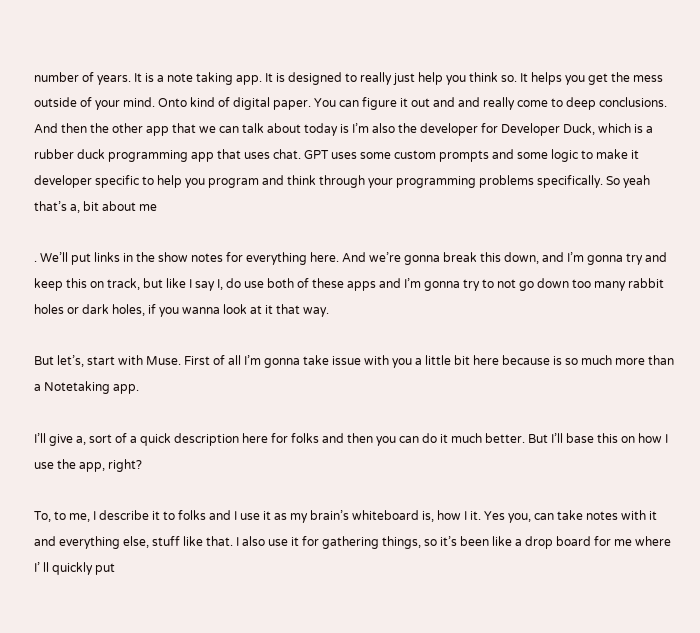number of years. It is a note taking app. It is designed to really just help you think so. It helps you get the mess outside of your mind. Onto kind of digital paper. You can figure it out and and really come to deep conclusions. And then the other app that we can talk about today is I’m also the developer for Developer Duck, which is a rubber duck programming app that uses chat. GPT uses some custom prompts and some logic to make it developer specific to help you program and think through your programming problems specifically. So yeah that’s a, bit about me

. We’ll put links in the show notes for everything here. And we’re gonna break this down, and I’m gonna try and keep this on track, but like I say I, do use both of these apps and I’m gonna try to not go down too many rabbit holes or dark holes, if you wanna look at it that way.

But let’s, start with Muse. First of all I’m gonna take issue with you a little bit here because is so much more than a Notetaking app.

I’ll give a, sort of a quick description here for folks and then you can do it much better. But I’ll base this on how I use the app, right?

To, to me, I describe it to folks and I use it as my brain’s whiteboard is, how I it. Yes you, can take notes with it and everything else, stuff like that. I also use it for gathering things, so it’s been like a drop board for me where I’ ll quickly put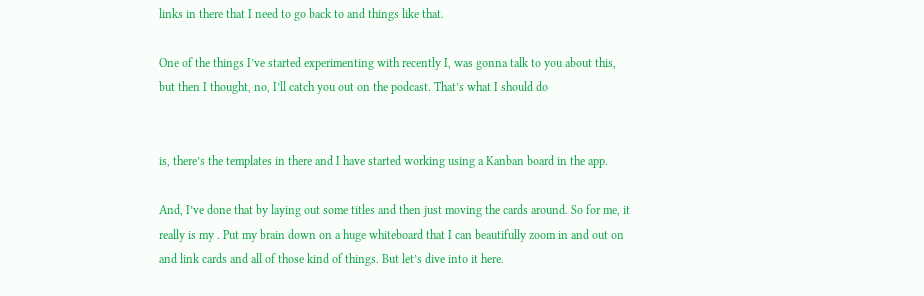links in there that I need to go back to and things like that.

One of the things I’ve started experimenting with recently I, was gonna talk to you about this, but then I thought, no, I’ll catch you out on the podcast. That’s what I should do


is, there’s the templates in there and I have started working using a Kanban board in the app.

And, I’ve done that by laying out some titles and then just moving the cards around. So for me, it really is my . Put my brain down on a huge whiteboard that I can beautifully zoom in and out on and link cards and all of those kind of things. But let’s dive into it here.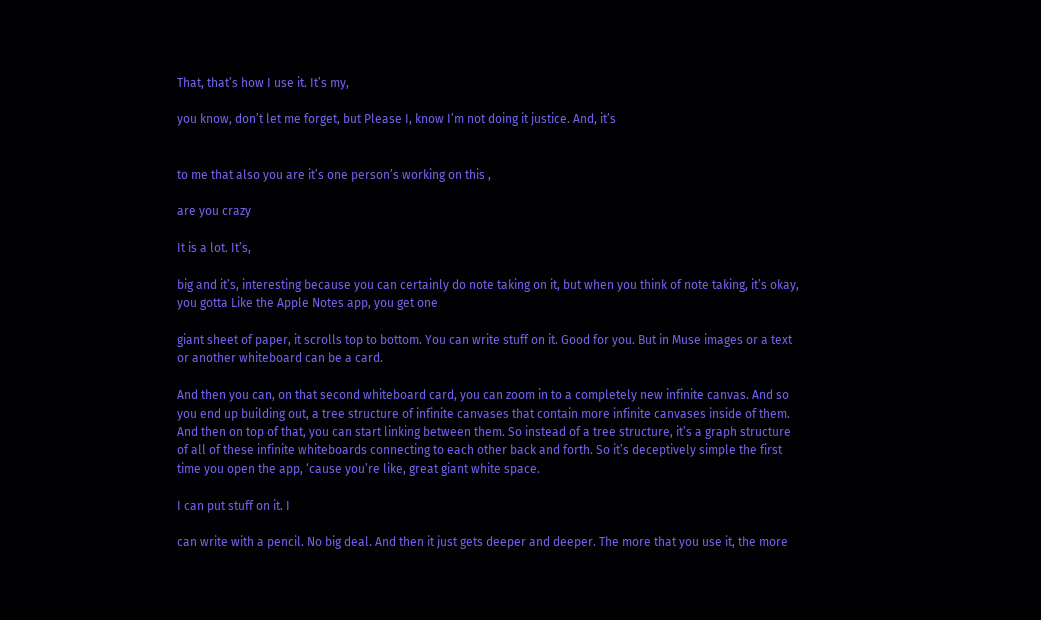That, that’s how I use it. It’s my,

you know, don’t let me forget, but Please I, know I’m not doing it justice. And, it’s


to me that also you are it’s one person’s working on this ,

are you crazy

It is a lot. It’s,

big and it’s, interesting because you can certainly do note taking on it, but when you think of note taking, it’s okay, you gotta Like the Apple Notes app, you get one

giant sheet of paper, it scrolls top to bottom. You can write stuff on it. Good for you. But in Muse images or a text or another whiteboard can be a card.

And then you can, on that second whiteboard card, you can zoom in to a completely new infinite canvas. And so you end up building out, a tree structure of infinite canvases that contain more infinite canvases inside of them. And then on top of that, you can start linking between them. So instead of a tree structure, it’s a graph structure of all of these infinite whiteboards connecting to each other back and forth. So it’s deceptively simple the first time you open the app, ‘cause you’re like, great giant white space.

I can put stuff on it. I

can write with a pencil. No big deal. And then it just gets deeper and deeper. The more that you use it, the more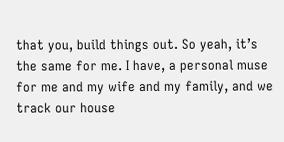that you, build things out. So yeah, it’s the same for me. I have, a personal muse for me and my wife and my family, and we track our house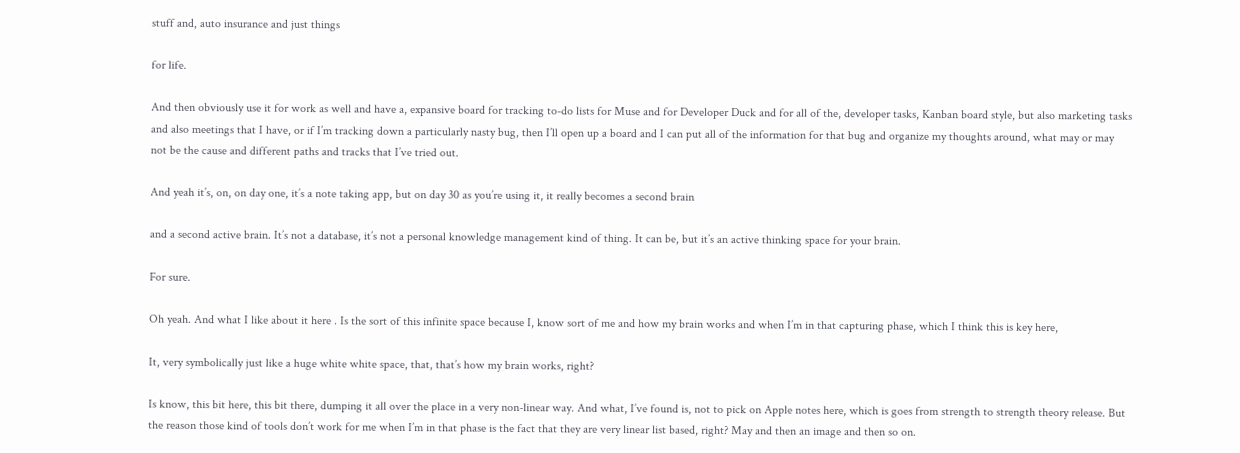stuff and, auto insurance and just things

for life.

And then obviously use it for work as well and have a, expansive board for tracking to-do lists for Muse and for Developer Duck and for all of the, developer tasks, Kanban board style, but also marketing tasks and also meetings that I have, or if I’m tracking down a particularly nasty bug, then I’ll open up a board and I can put all of the information for that bug and organize my thoughts around, what may or may not be the cause and different paths and tracks that I’ve tried out.

And yeah it’s, on, on day one, it’s a note taking app, but on day 30 as you’re using it, it really becomes a second brain

and a second active brain. It’s not a database, it’s not a personal knowledge management kind of thing. It can be, but it’s an active thinking space for your brain.

For sure.

Oh yeah. And what I like about it here . Is the sort of this infinite space because I, know sort of me and how my brain works and when I’m in that capturing phase, which I think this is key here,

It, very symbolically just like a huge white white space, that, that’s how my brain works, right?

Is know, this bit here, this bit there, dumping it all over the place in a very non-linear way. And what, I’ve found is, not to pick on Apple notes here, which is goes from strength to strength theory release. But the reason those kind of tools don’t work for me when I’m in that phase is the fact that they are very linear list based, right? May and then an image and then so on.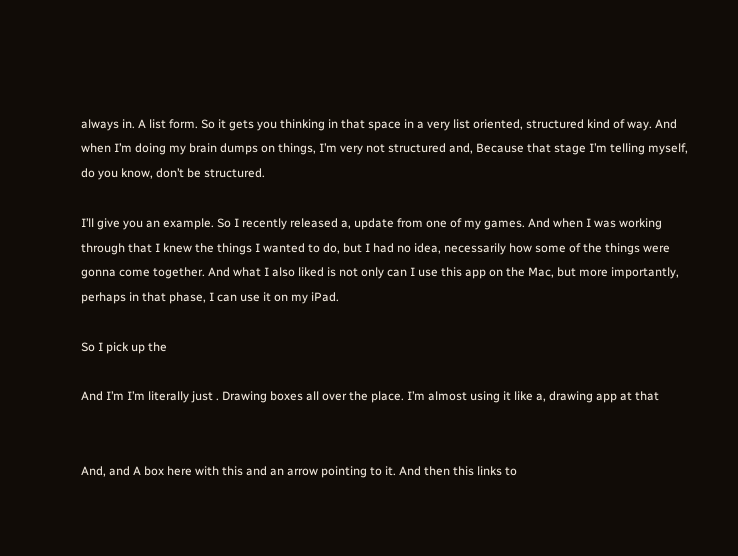always in. A list form. So it gets you thinking in that space in a very list oriented, structured kind of way. And when I’m doing my brain dumps on things, I’m very not structured and, Because that stage I’m telling myself, do you know, don’t be structured.

I’ll give you an example. So I recently released a, update from one of my games. And when I was working through that I knew the things I wanted to do, but I had no idea, necessarily how some of the things were gonna come together. And what I also liked is not only can I use this app on the Mac, but more importantly, perhaps in that phase, I can use it on my iPad.

So I pick up the

And I’m I’m literally just . Drawing boxes all over the place. I’m almost using it like a, drawing app at that


And, and A box here with this and an arrow pointing to it. And then this links to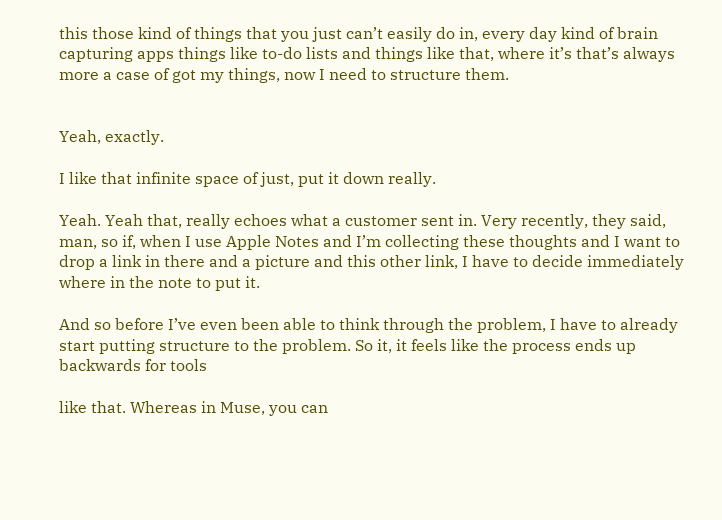this those kind of things that you just can’t easily do in, every day kind of brain capturing apps things like to-do lists and things like that, where it’s that’s always more a case of got my things, now I need to structure them.


Yeah, exactly.

I like that infinite space of just, put it down really.

Yeah. Yeah that, really echoes what a customer sent in. Very recently, they said, man, so if, when I use Apple Notes and I’m collecting these thoughts and I want to drop a link in there and a picture and this other link, I have to decide immediately where in the note to put it.

And so before I’ve even been able to think through the problem, I have to already start putting structure to the problem. So it, it feels like the process ends up backwards for tools

like that. Whereas in Muse, you can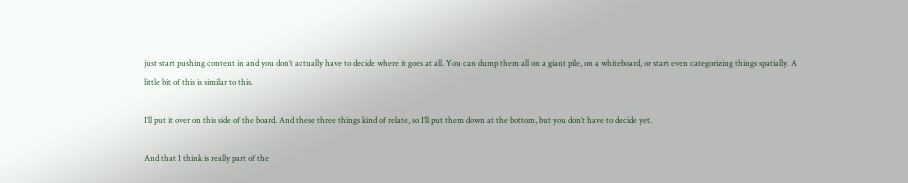just start pushing content in and you don’t actually have to decide where it goes at all. You can dump them all on a giant pile, on a whiteboard, or start even categorizing things spatially. A little bit of this is similar to this.

I’ll put it over on this side of the board. And these three things kind of relate, so I’ll put them down at the bottom, but you don’t have to decide yet.

And that I think is really part of the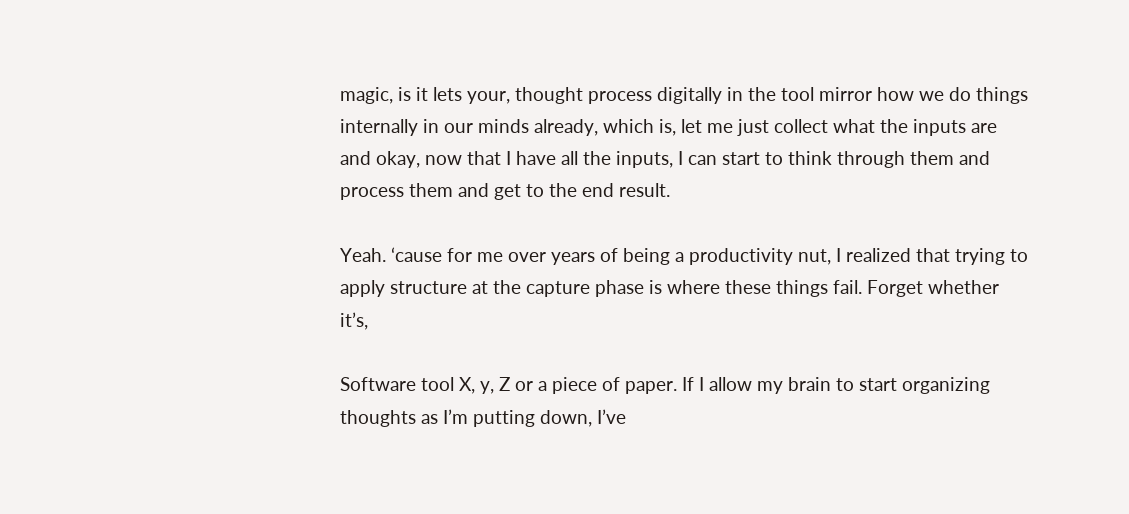magic, is it lets your, thought process digitally in the tool mirror how we do things internally in our minds already, which is, let me just collect what the inputs are and okay, now that I have all the inputs, I can start to think through them and process them and get to the end result.

Yeah. ‘cause for me over years of being a productivity nut, I realized that trying to apply structure at the capture phase is where these things fail. Forget whether it’s,

Software tool X, y, Z or a piece of paper. If I allow my brain to start organizing thoughts as I’m putting down, I’ve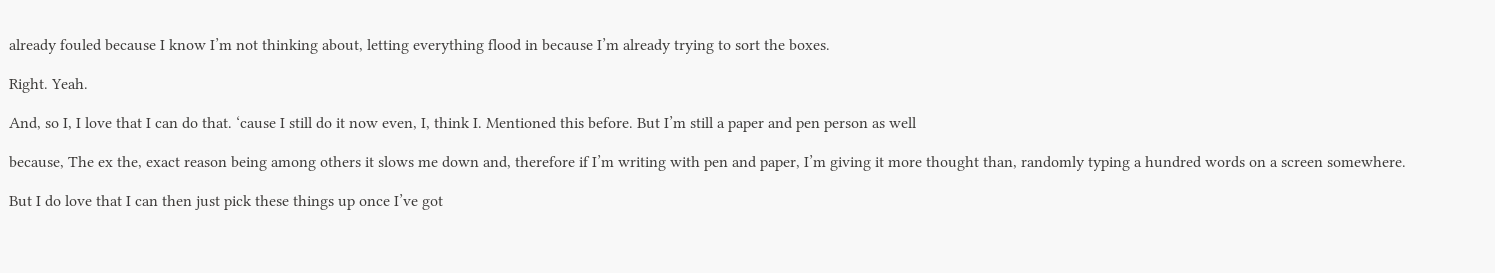already fouled because I know I’m not thinking about, letting everything flood in because I’m already trying to sort the boxes.

Right. Yeah.

And, so I, I love that I can do that. ‘cause I still do it now even, I, think I. Mentioned this before. But I’m still a paper and pen person as well

because, The ex the, exact reason being among others it slows me down and, therefore if I’m writing with pen and paper, I’m giving it more thought than, randomly typing a hundred words on a screen somewhere.

But I do love that I can then just pick these things up once I’ve got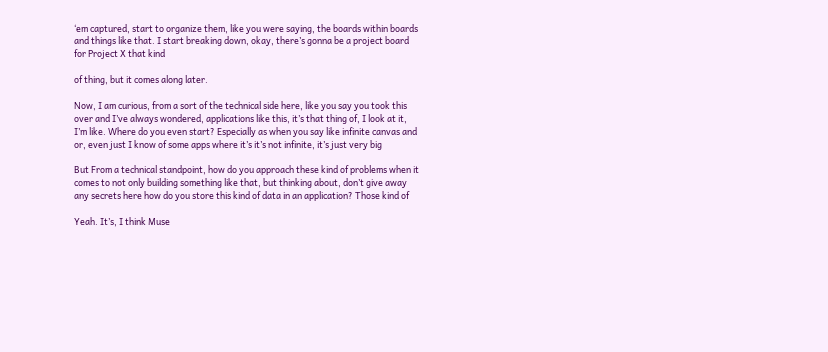‘em captured, start to organize them, like you were saying, the boards within boards and things like that. I start breaking down, okay, there’s gonna be a project board for Project X that kind

of thing, but it comes along later.

Now, I am curious, from a sort of the technical side here, like you say you took this over and I’ve always wondered, applications like this, it’s that thing of, I look at it, I’m like. Where do you even start? Especially as when you say like infinite canvas and or, even just I know of some apps where it’s it’s not infinite, it’s just very big

But From a technical standpoint, how do you approach these kind of problems when it comes to not only building something like that, but thinking about, don’t give away any secrets here how do you store this kind of data in an application? Those kind of

Yeah. It’s, I think Muse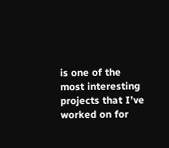is one of the most interesting projects that I’ve worked on for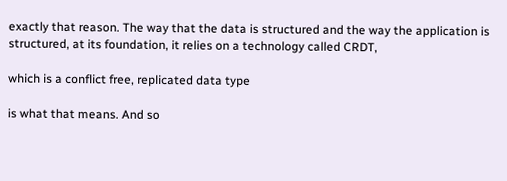exactly that reason. The way that the data is structured and the way the application is structured, at its foundation, it relies on a technology called CRDT,

which is a conflict free, replicated data type

is what that means. And so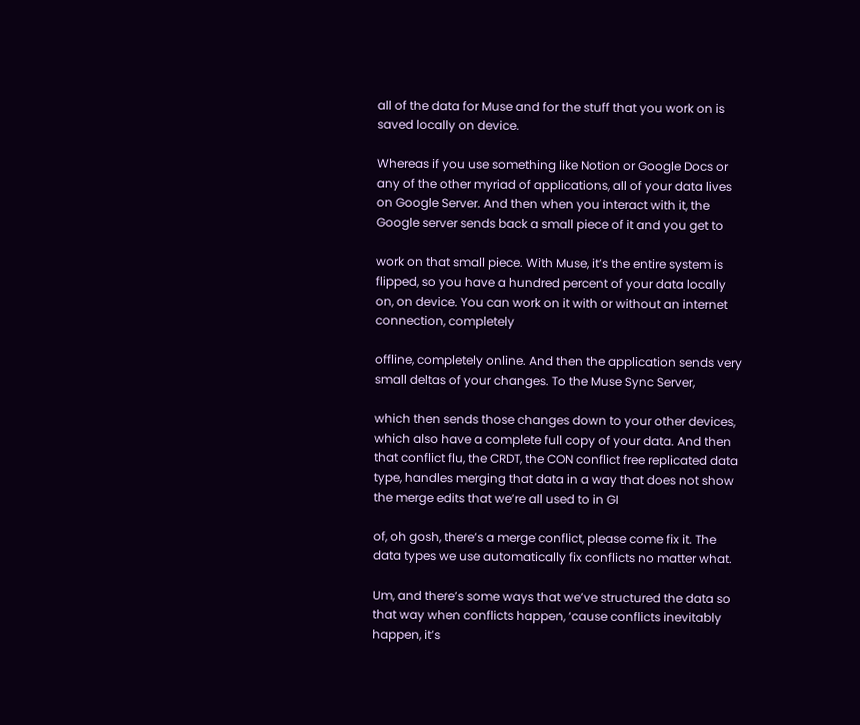all of the data for Muse and for the stuff that you work on is saved locally on device.

Whereas if you use something like Notion or Google Docs or any of the other myriad of applications, all of your data lives on Google Server. And then when you interact with it, the Google server sends back a small piece of it and you get to

work on that small piece. With Muse, it’s the entire system is flipped, so you have a hundred percent of your data locally on, on device. You can work on it with or without an internet connection, completely

offline, completely online. And then the application sends very small deltas of your changes. To the Muse Sync Server,

which then sends those changes down to your other devices, which also have a complete full copy of your data. And then that conflict flu, the CRDT, the CON conflict free replicated data type, handles merging that data in a way that does not show the merge edits that we’re all used to in GI

of, oh gosh, there’s a merge conflict, please come fix it. The data types we use automatically fix conflicts no matter what.

Um, and there’s some ways that we’ve structured the data so that way when conflicts happen, ‘cause conflicts inevitably happen, it’s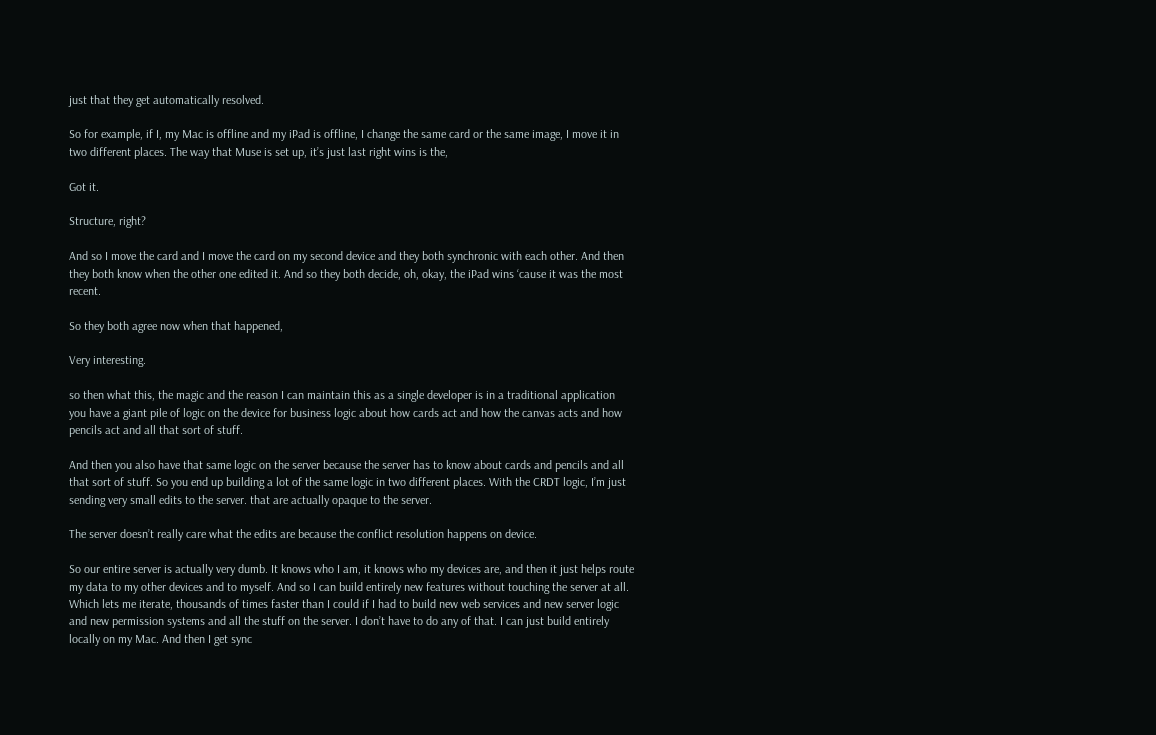just that they get automatically resolved.

So for example, if I, my Mac is offline and my iPad is offline, I change the same card or the same image, I move it in two different places. The way that Muse is set up, it’s just last right wins is the,

Got it.

Structure, right?

And so I move the card and I move the card on my second device and they both synchronic with each other. And then they both know when the other one edited it. And so they both decide, oh, okay, the iPad wins ‘cause it was the most recent.

So they both agree now when that happened,

Very interesting.

so then what this, the magic and the reason I can maintain this as a single developer is in a traditional application you have a giant pile of logic on the device for business logic about how cards act and how the canvas acts and how pencils act and all that sort of stuff.

And then you also have that same logic on the server because the server has to know about cards and pencils and all that sort of stuff. So you end up building a lot of the same logic in two different places. With the CRDT logic, I’m just sending very small edits to the server. that are actually opaque to the server.

The server doesn’t really care what the edits are because the conflict resolution happens on device.

So our entire server is actually very dumb. It knows who I am, it knows who my devices are, and then it just helps route my data to my other devices and to myself. And so I can build entirely new features without touching the server at all. Which lets me iterate, thousands of times faster than I could if I had to build new web services and new server logic and new permission systems and all the stuff on the server. I don’t have to do any of that. I can just build entirely locally on my Mac. And then I get sync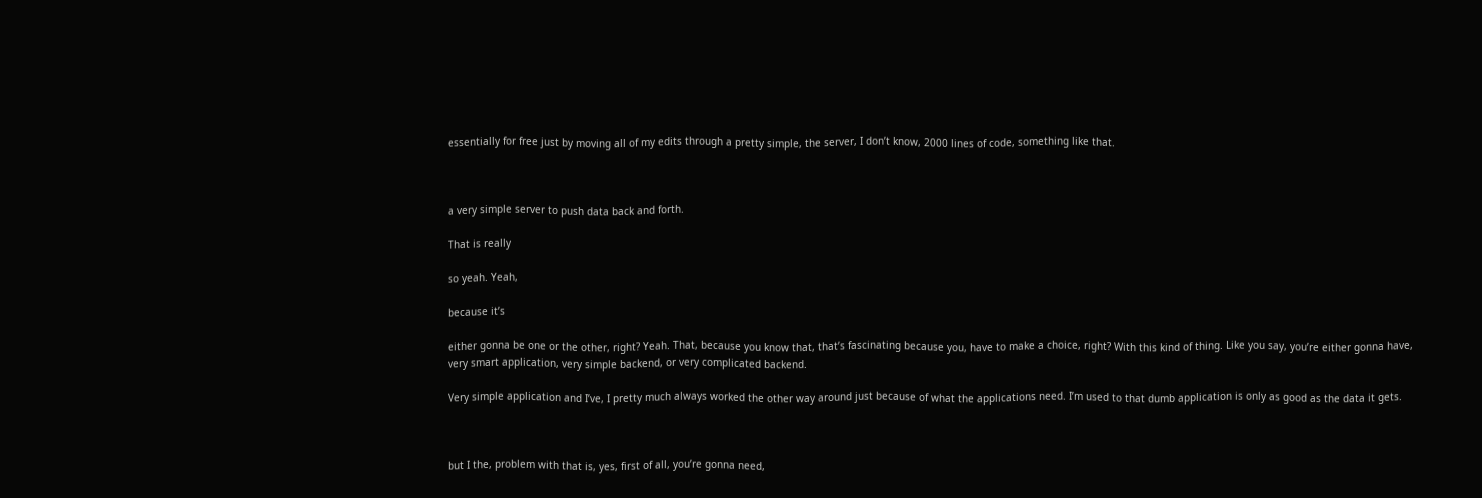essentially for free just by moving all of my edits through a pretty simple, the server, I don’t know, 2000 lines of code, something like that.



a very simple server to push data back and forth.

That is really

so yeah. Yeah,

because it’s

either gonna be one or the other, right? Yeah. That, because you know that, that’s fascinating because you, have to make a choice, right? With this kind of thing. Like you say, you’re either gonna have, very smart application, very simple backend, or very complicated backend.

Very simple application and I’ve, I pretty much always worked the other way around just because of what the applications need. I’m used to that dumb application is only as good as the data it gets.



but I the, problem with that is, yes, first of all, you’re gonna need,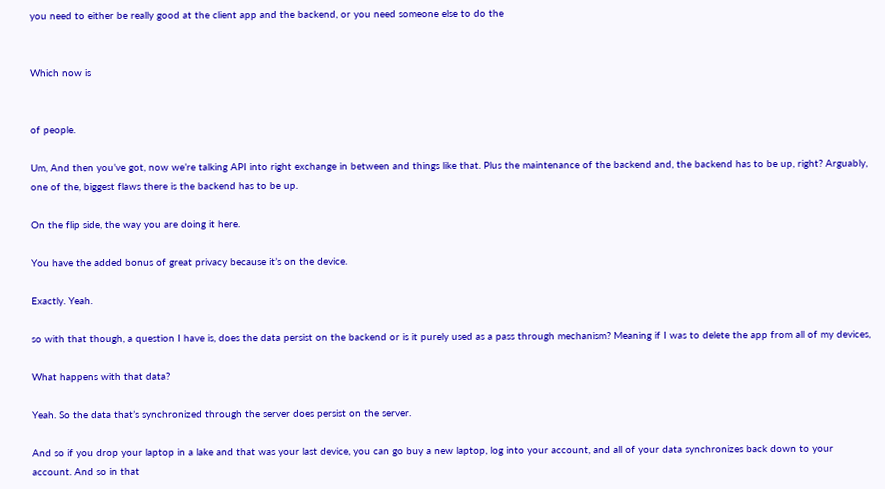you need to either be really good at the client app and the backend, or you need someone else to do the


Which now is


of people.

Um, And then you’ve got, now we’re talking API into right exchange in between and things like that. Plus the maintenance of the backend and, the backend has to be up, right? Arguably, one of the, biggest flaws there is the backend has to be up.

On the flip side, the way you are doing it here.

You have the added bonus of great privacy because it’s on the device.

Exactly. Yeah.

so with that though, a question I have is, does the data persist on the backend or is it purely used as a pass through mechanism? Meaning if I was to delete the app from all of my devices,

What happens with that data?

Yeah. So the data that’s synchronized through the server does persist on the server.

And so if you drop your laptop in a lake and that was your last device, you can go buy a new laptop, log into your account, and all of your data synchronizes back down to your account. And so in that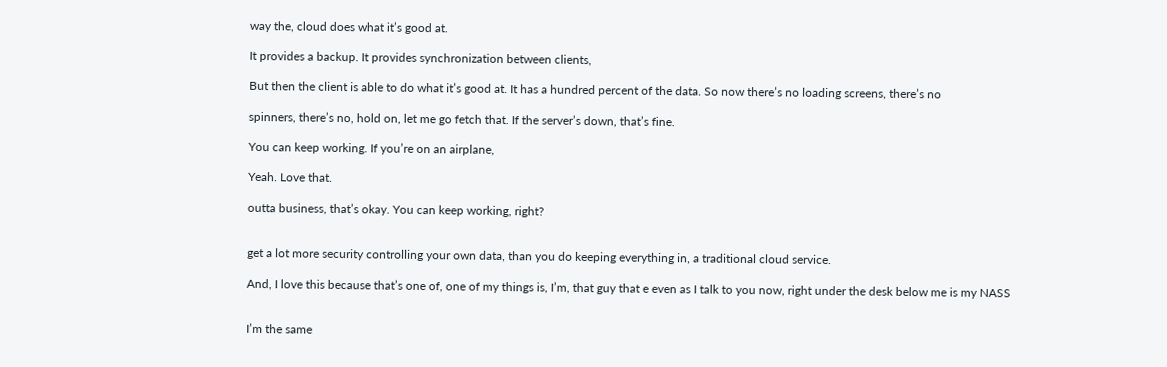way the, cloud does what it’s good at.

It provides a backup. It provides synchronization between clients,

But then the client is able to do what it’s good at. It has a hundred percent of the data. So now there’s no loading screens, there’s no

spinners, there’s no, hold on, let me go fetch that. If the server’s down, that’s fine.

You can keep working. If you’re on an airplane,

Yeah. Love that.

outta business, that’s okay. You can keep working, right?


get a lot more security controlling your own data, than you do keeping everything in, a traditional cloud service.

And, I love this because that’s one of, one of my things is, I’m, that guy that e even as I talk to you now, right under the desk below me is my NASS


I’m the same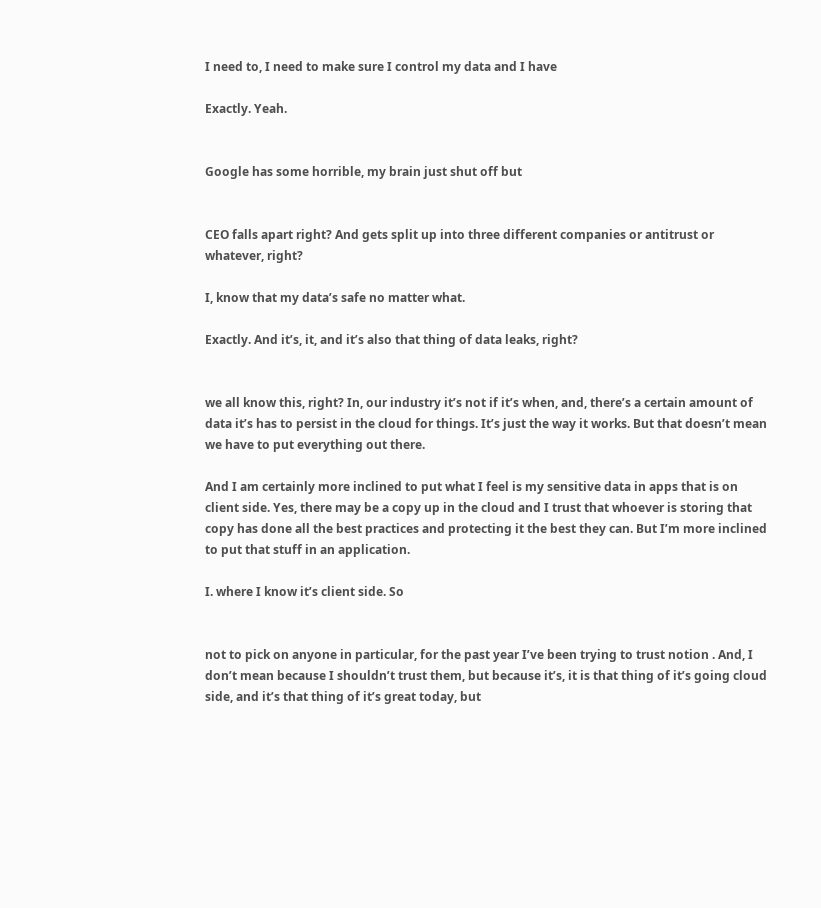I need to, I need to make sure I control my data and I have

Exactly. Yeah.


Google has some horrible, my brain just shut off but


CEO falls apart right? And gets split up into three different companies or antitrust or whatever, right?

I, know that my data’s safe no matter what.

Exactly. And it’s, it, and it’s also that thing of data leaks, right?


we all know this, right? In, our industry it’s not if it’s when, and, there’s a certain amount of data it’s has to persist in the cloud for things. It’s just the way it works. But that doesn’t mean we have to put everything out there.

And I am certainly more inclined to put what I feel is my sensitive data in apps that is on client side. Yes, there may be a copy up in the cloud and I trust that whoever is storing that copy has done all the best practices and protecting it the best they can. But I’m more inclined to put that stuff in an application.

I. where I know it’s client side. So


not to pick on anyone in particular, for the past year I’ve been trying to trust notion . And, I don’t mean because I shouldn’t trust them, but because it’s, it is that thing of it’s going cloud side, and it’s that thing of it’s great today, but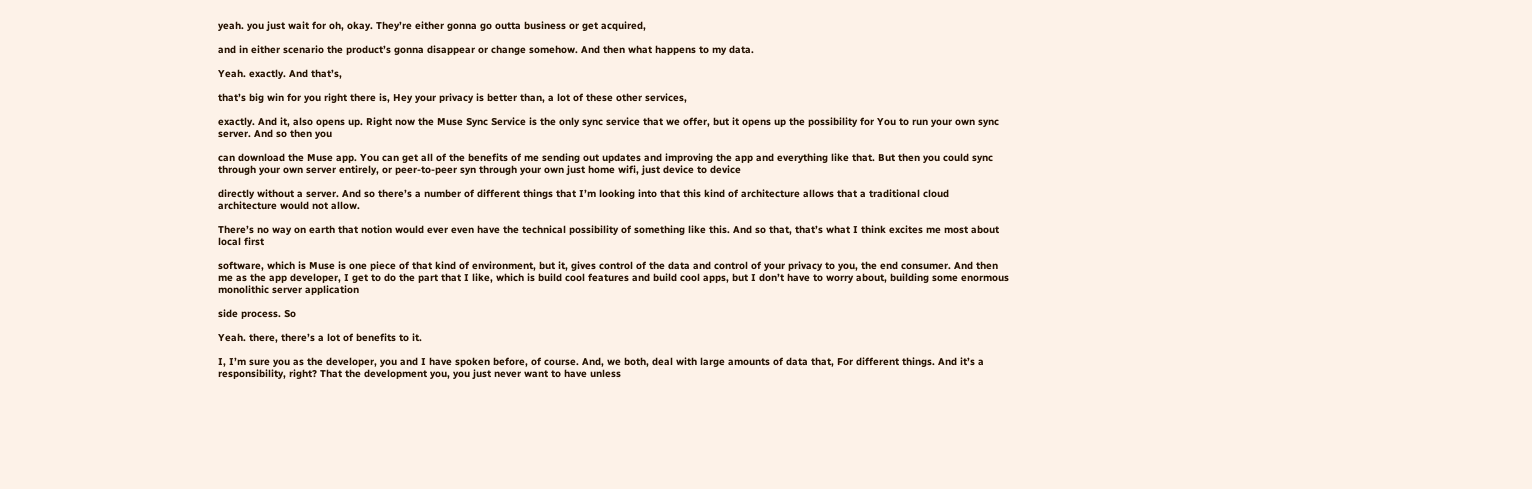yeah. you just wait for oh, okay. They’re either gonna go outta business or get acquired,

and in either scenario the product’s gonna disappear or change somehow. And then what happens to my data.

Yeah. exactly. And that’s,

that’s big win for you right there is, Hey your privacy is better than, a lot of these other services,

exactly. And it, also opens up. Right now the Muse Sync Service is the only sync service that we offer, but it opens up the possibility for You to run your own sync server. And so then you

can download the Muse app. You can get all of the benefits of me sending out updates and improving the app and everything like that. But then you could sync through your own server entirely, or peer-to-peer syn through your own just home wifi, just device to device

directly without a server. And so there’s a number of different things that I’m looking into that this kind of architecture allows that a traditional cloud architecture would not allow.

There’s no way on earth that notion would ever even have the technical possibility of something like this. And so that, that’s what I think excites me most about local first

software, which is Muse is one piece of that kind of environment, but it, gives control of the data and control of your privacy to you, the end consumer. And then me as the app developer, I get to do the part that I like, which is build cool features and build cool apps, but I don’t have to worry about, building some enormous monolithic server application

side process. So

Yeah. there, there’s a lot of benefits to it.

I, I’m sure you as the developer, you and I have spoken before, of course. And, we both, deal with large amounts of data that, For different things. And it’s a responsibility, right? That the development you, you just never want to have unless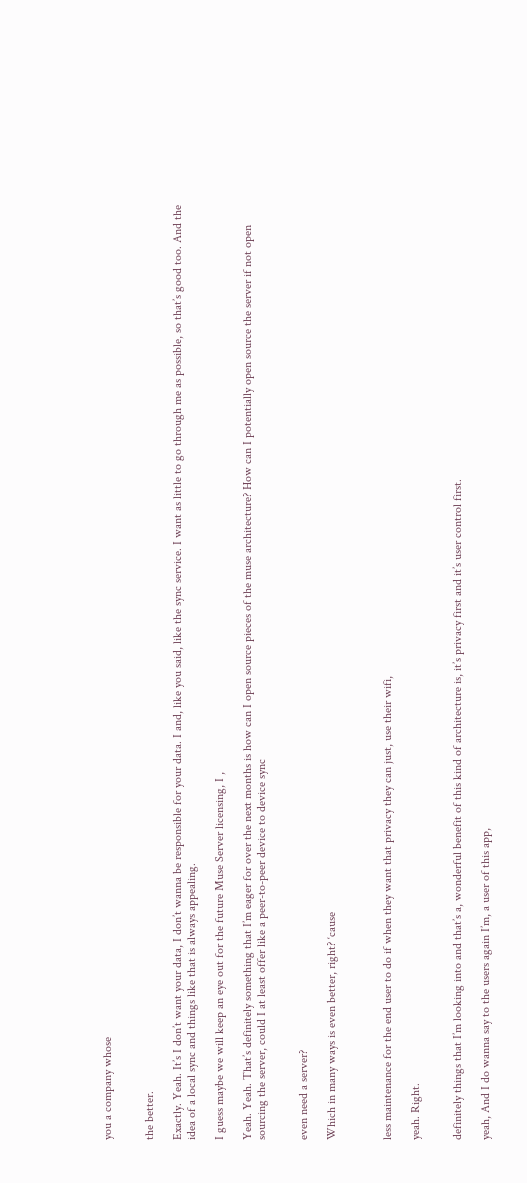you a company whose


the better.

Exactly. Yeah. It’s I don’t want your data, I don’t wanna be responsible for your data. I and, like you said, like the sync service. I want as little to go through me as possible, so that’s good too. And the idea of a local sync and things like that is always appealing.

I guess maybe we will keep an eye out for the future Muse Server licensing, I ,

Yeah. Yeah. That’s definitely something that I’m eager for over the next months is how can I open source pieces of the muse architecture? How can I potentially open source the server if not open sourcing the server, could I at least offer like a peer-to-peer device to device sync


even need a server?

Which in many ways is even better, right? ‘cause



less maintenance for the end user to do if when they want that privacy they can just, use their wifi,

yeah. Right.


definitely things that I’m looking into and that’s a, wonderful benefit of this kind of architecture is, it’s privacy first and it’s user control first.

yeah, And I do wanna say to the users again I’m, a user of this app,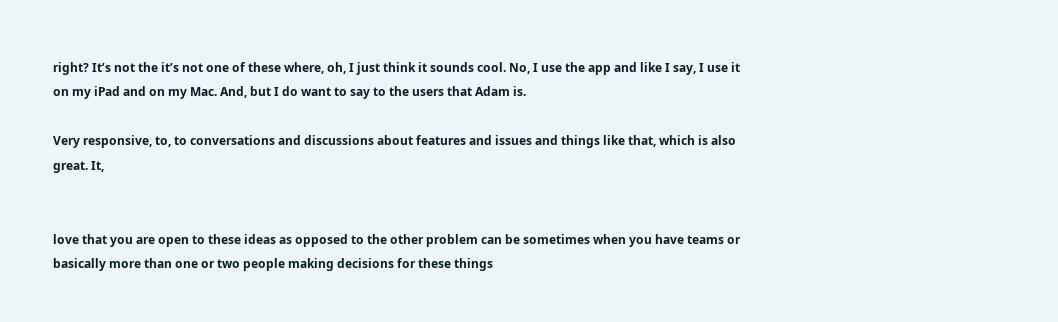right? It’s not the it’s not one of these where, oh, I just think it sounds cool. No, I use the app and like I say, I use it on my iPad and on my Mac. And, but I do want to say to the users that Adam is.

Very responsive, to, to conversations and discussions about features and issues and things like that, which is also great. It,


love that you are open to these ideas as opposed to the other problem can be sometimes when you have teams or basically more than one or two people making decisions for these things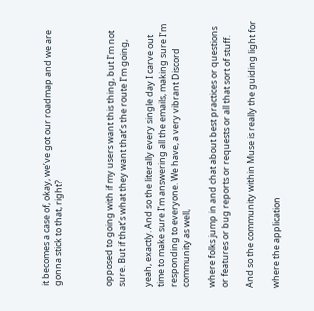it becomes a case of, okay, we’ve got our roadmap and we are gonna stick to that, right?



opposed to going with if my users want this thing, but I’m not sure. But if that’s what they want that’s the route I’m going,

yeah, exactly. And so the literally every single day I carve out time to make sure I’m answering all the emails, making sure I’m responding to everyone. We have, a very vibrant Discord community as well,

where folks jump in and chat about best practices or questions or features or bug reports or requests or all that sort of stuff.

And so the community within Muse is really the guiding light for

where the application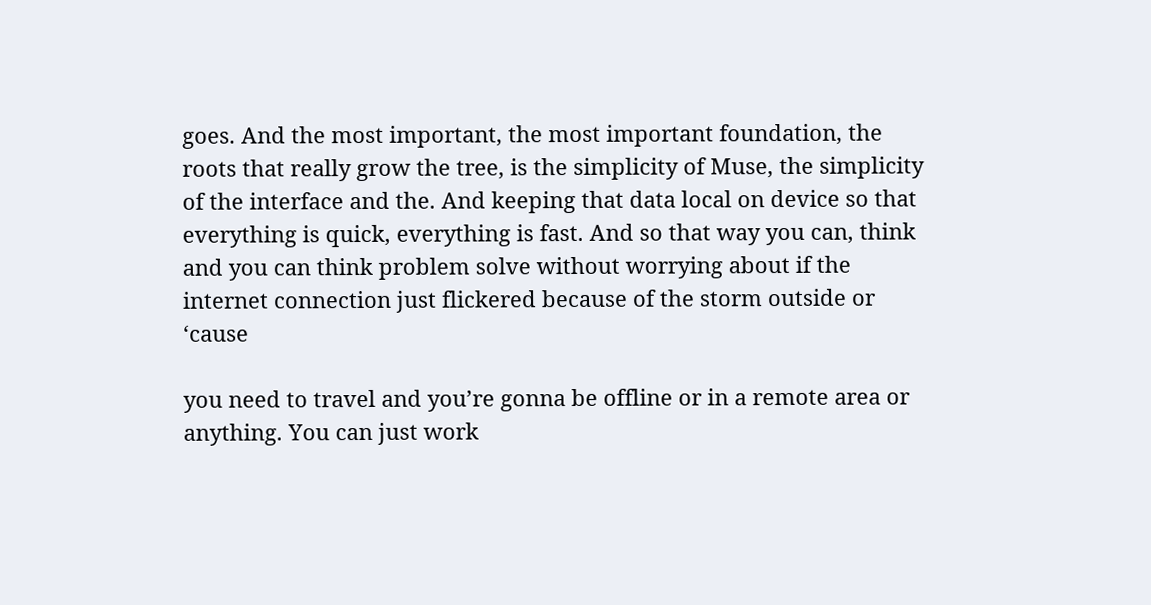goes. And the most important, the most important foundation, the roots that really grow the tree, is the simplicity of Muse, the simplicity of the interface and the. And keeping that data local on device so that everything is quick, everything is fast. And so that way you can, think and you can think problem solve without worrying about if the internet connection just flickered because of the storm outside or ‘cause

you need to travel and you’re gonna be offline or in a remote area or anything. You can just work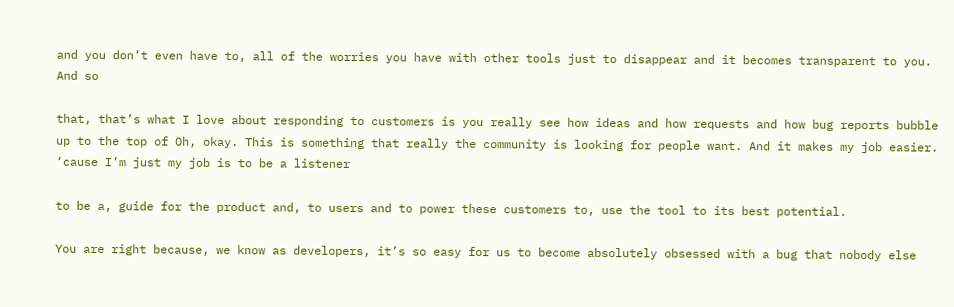and you don’t even have to, all of the worries you have with other tools just to disappear and it becomes transparent to you. And so

that, that’s what I love about responding to customers is you really see how ideas and how requests and how bug reports bubble up to the top of Oh, okay. This is something that really the community is looking for people want. And it makes my job easier. ‘cause I’m just my job is to be a listener

to be a, guide for the product and, to users and to power these customers to, use the tool to its best potential.

You are right because, we know as developers, it’s so easy for us to become absolutely obsessed with a bug that nobody else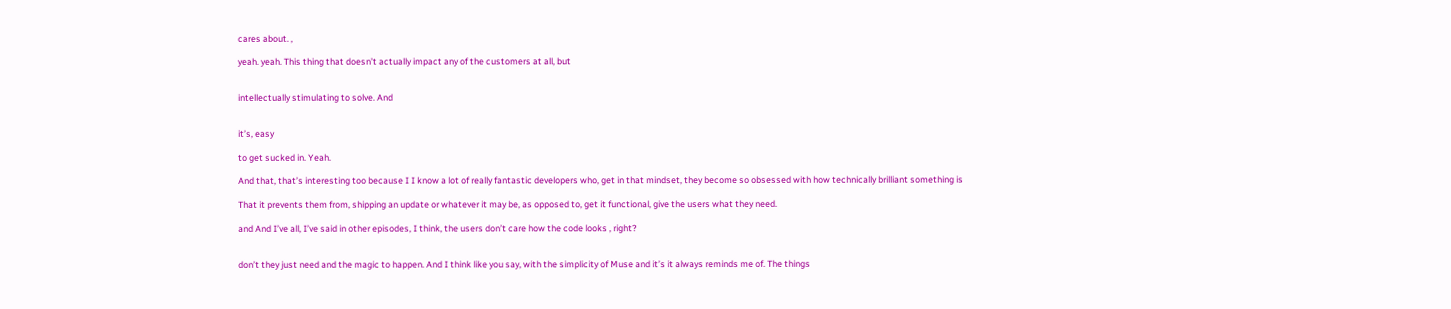cares about. ,

yeah. yeah. This thing that doesn’t actually impact any of the customers at all, but


intellectually stimulating to solve. And


it’s, easy

to get sucked in. Yeah.

And that, that’s interesting too because I I know a lot of really fantastic developers who, get in that mindset, they become so obsessed with how technically brilliant something is

That it prevents them from, shipping an update or whatever it may be, as opposed to, get it functional, give the users what they need.

and And I’ve all, I’ve said in other episodes, I think, the users don’t care how the code looks , right?


don’t they just need and the magic to happen. And I think like you say, with the simplicity of Muse and it’s it always reminds me of. The things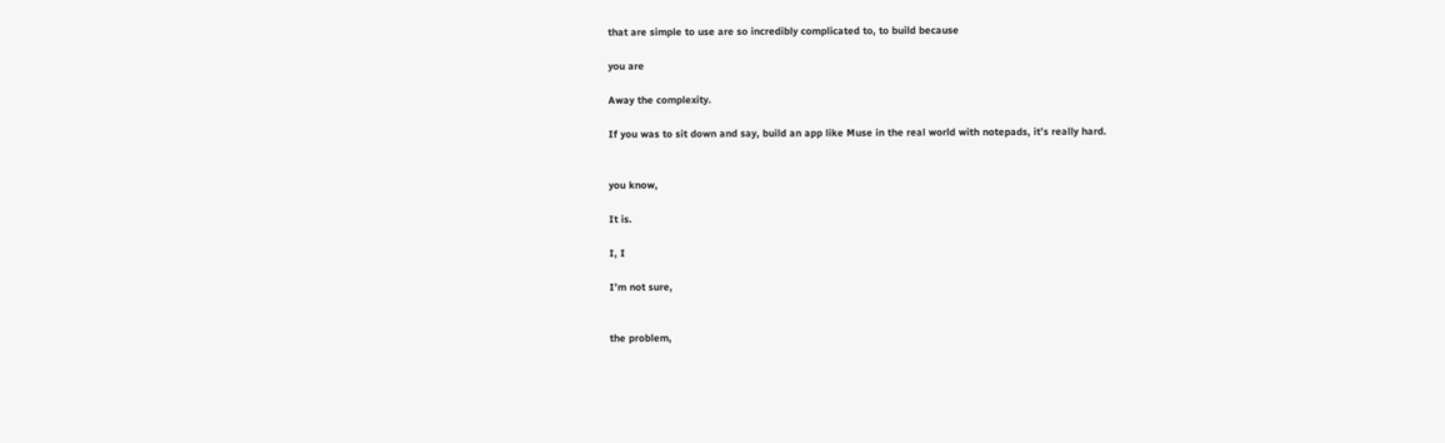that are simple to use are so incredibly complicated to, to build because

you are

Away the complexity.

If you was to sit down and say, build an app like Muse in the real world with notepads, it’s really hard.


you know,

It is.

I, I

I’m not sure,


the problem,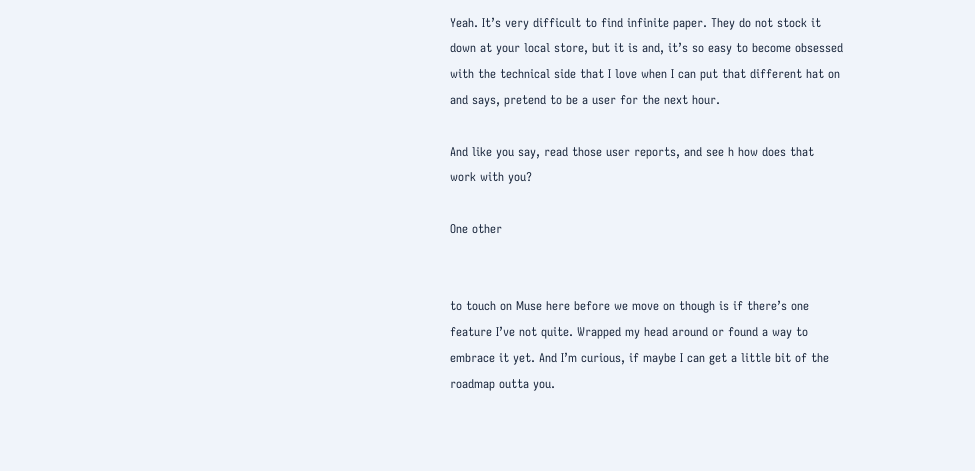Yeah. It’s very difficult to find infinite paper. They do not stock it down at your local store, but it is and, it’s so easy to become obsessed with the technical side that I love when I can put that different hat on and says, pretend to be a user for the next hour.

And like you say, read those user reports, and see h how does that work with you?

One other


to touch on Muse here before we move on though is if there’s one feature I’ve not quite. Wrapped my head around or found a way to embrace it yet. And I’m curious, if maybe I can get a little bit of the roadmap outta you.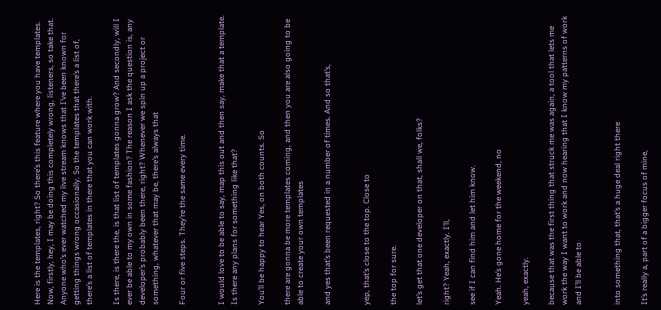Here is the templates, right? So there’s this feature where you have templates. Now, firstly, hey, I may be doing this completely wrong, listeners, so take that. Anyone who’s ever watched my live stream knows that I’ve been known for getting things wrong occasionally. So the templates that there’s a list of, there’s a list of templates in there that you can work with.

Is there, is there the, is that list of templates gonna grow? And secondly, will I ever be able to my own in some fashion? The reason I ask the question is, any developer’s probably been there, right? Whenever we spin up a project or something, whatever that may be, there’s always that

Four or five steps. They’re the same every time.


I would love to be able to say, map this out and then say, make that a template. Is there any plans for something like that?

You’ll be happy to hear Yes, on both counts. So

there are gonna be more templates coming, and then you are also going to be able to create your own templates

and yes that’s been requested in a number of times. And so that’s,


yep, that’s close to the top. Close to

the top for sure.

let’s get that one developer on that, shall we, folks?

right? Yeah, exactly. I’ll,

see if I can find him and let him know.

Yeah. He’s gone home for the weekend, no

yeah, exactly.

because that was the first thing that struck me was again, a tool that lets me work the way I want to work and now hearing that I know my patterns of work and I’ll be able to


into something that, that’s a huge deal right there

It’s really a, part of a bigger focus of mine,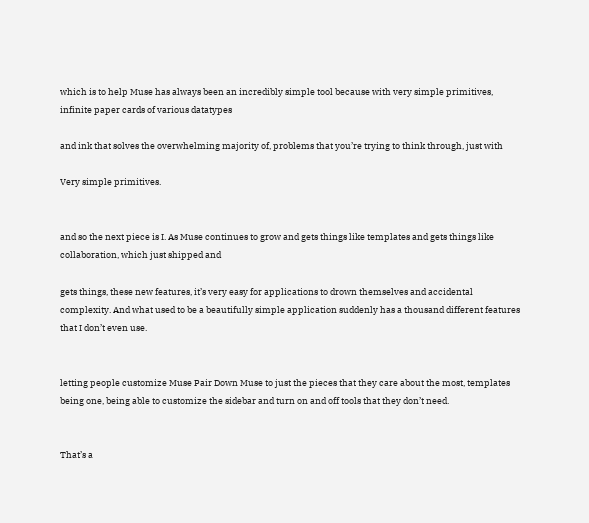which is to help Muse has always been an incredibly simple tool because with very simple primitives, infinite paper cards of various datatypes

and ink that solves the overwhelming majority of, problems that you’re trying to think through, just with

Very simple primitives.


and so the next piece is I. As Muse continues to grow and gets things like templates and gets things like collaboration, which just shipped and

gets things, these new features, it’s very easy for applications to drown themselves and accidental complexity. And what used to be a beautifully simple application suddenly has a thousand different features that I don’t even use.


letting people customize Muse Pair Down Muse to just the pieces that they care about the most, templates being one, being able to customize the sidebar and turn on and off tools that they don’t need.


That’s a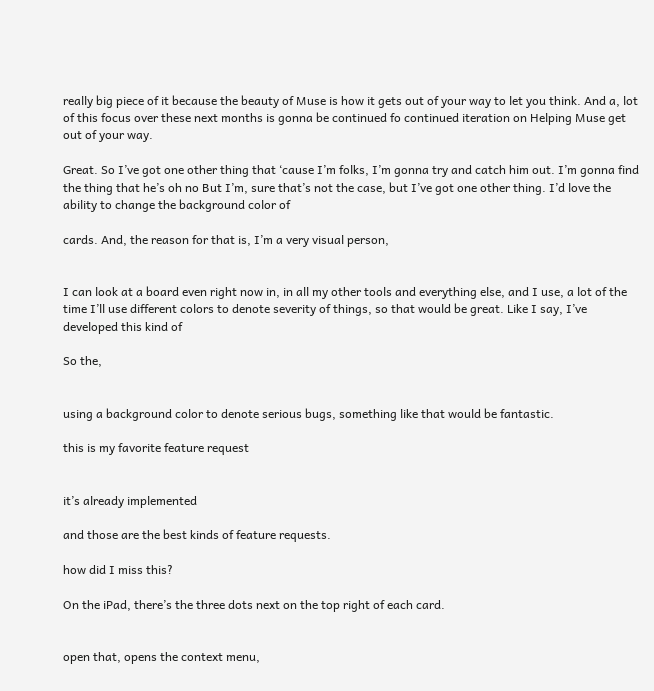really big piece of it because the beauty of Muse is how it gets out of your way to let you think. And a, lot of this focus over these next months is gonna be continued fo continued iteration on Helping Muse get out of your way.

Great. So I’ve got one other thing that ‘cause I’m folks, I’m gonna try and catch him out. I’m gonna find the thing that he’s oh no But I’m, sure that’s not the case, but I’ve got one other thing. I’d love the ability to change the background color of

cards. And, the reason for that is, I’m a very visual person,


I can look at a board even right now in, in all my other tools and everything else, and I use, a lot of the time I’ll use different colors to denote severity of things, so that would be great. Like I say, I’ve developed this kind of

So the,


using a background color to denote serious bugs, something like that would be fantastic.

this is my favorite feature request


it’s already implemented

and those are the best kinds of feature requests.

how did I miss this?

On the iPad, there’s the three dots next on the top right of each card.


open that, opens the context menu,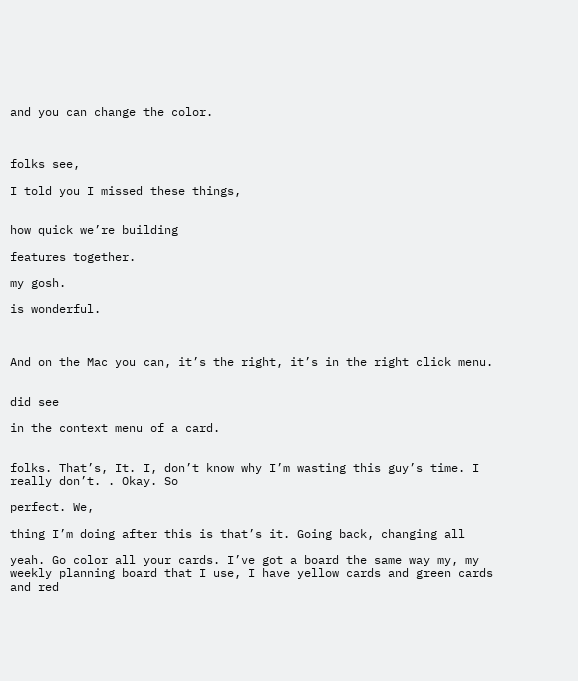and you can change the color.



folks see,

I told you I missed these things,


how quick we’re building

features together.

my gosh.

is wonderful.



And on the Mac you can, it’s the right, it’s in the right click menu.


did see

in the context menu of a card.


folks. That’s, It. I, don’t know why I’m wasting this guy’s time. I really don’t. . Okay. So

perfect. We,

thing I’m doing after this is that’s it. Going back, changing all

yeah. Go color all your cards. I’ve got a board the same way my, my weekly planning board that I use, I have yellow cards and green cards and red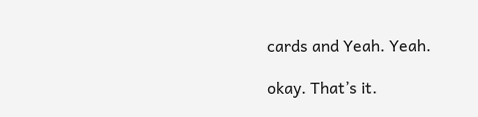cards and Yeah. Yeah.

okay. That’s it.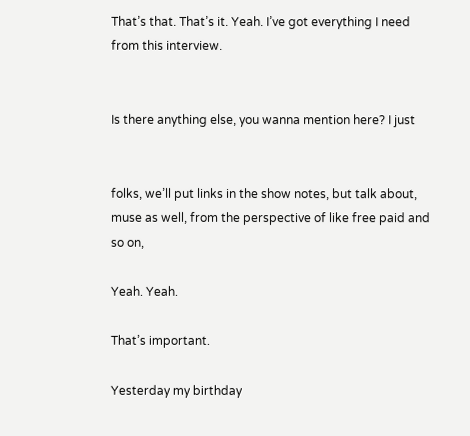That’s that. That’s it. Yeah. I’ve got everything I need from this interview.


Is there anything else, you wanna mention here? I just


folks, we’ll put links in the show notes, but talk about, muse as well, from the perspective of like free paid and so on,

Yeah. Yeah.

That’s important.

Yesterday my birthday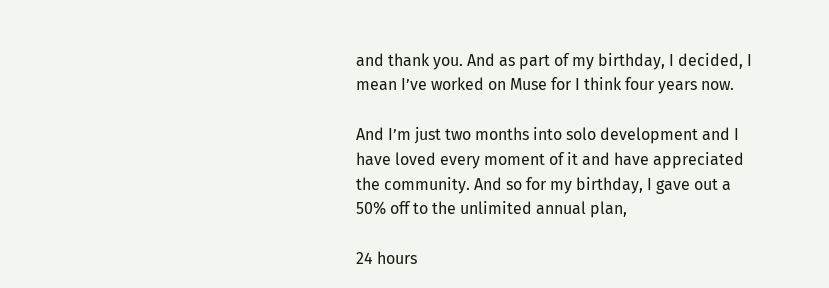and thank you. And as part of my birthday, I decided, I mean I’ve worked on Muse for I think four years now.

And I’m just two months into solo development and I have loved every moment of it and have appreciated the community. And so for my birthday, I gave out a 50% off to the unlimited annual plan,

24 hours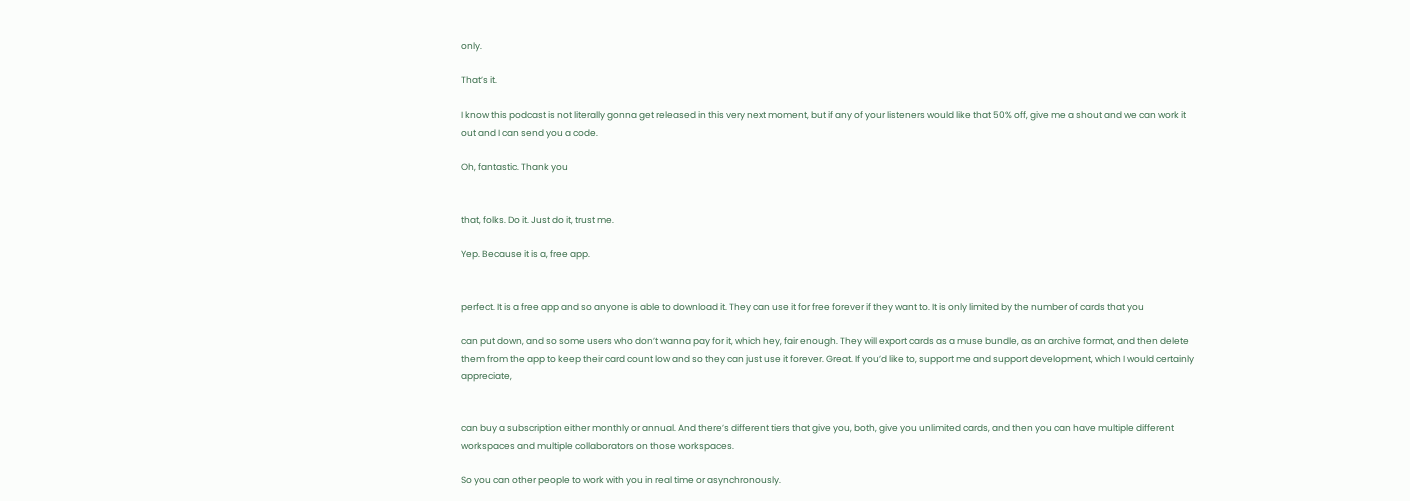only.

That’s it.

I know this podcast is not literally gonna get released in this very next moment, but if any of your listeners would like that 50% off, give me a shout and we can work it out and I can send you a code.

Oh, fantastic. Thank you


that, folks. Do it. Just do it, trust me.

Yep. Because it is a, free app.


perfect. It is a free app and so anyone is able to download it. They can use it for free forever if they want to. It is only limited by the number of cards that you

can put down, and so some users who don’t wanna pay for it, which hey, fair enough. They will export cards as a muse bundle, as an archive format, and then delete them from the app to keep their card count low and so they can just use it forever. Great. If you’d like to, support me and support development, which I would certainly appreciate,


can buy a subscription either monthly or annual. And there’s different tiers that give you, both, give you unlimited cards, and then you can have multiple different workspaces and multiple collaborators on those workspaces.

So you can other people to work with you in real time or asynchronously.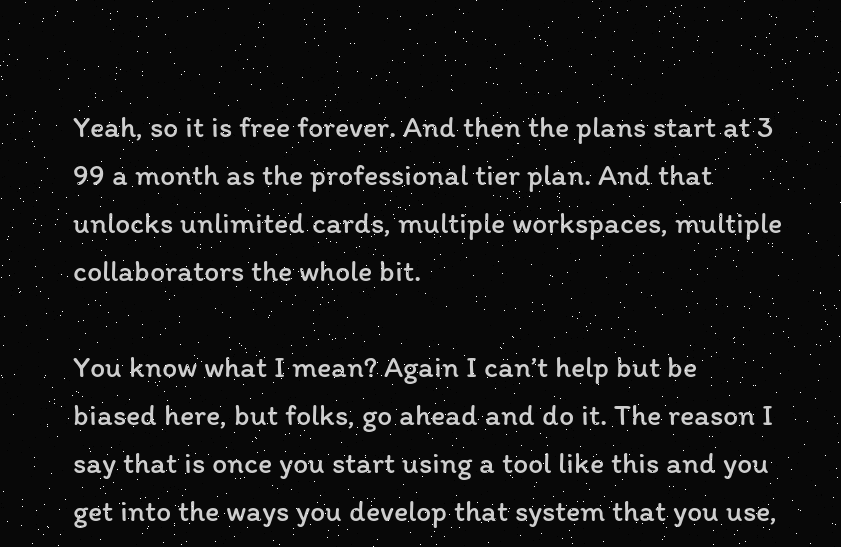Yeah, so it is free forever. And then the plans start at 3 99 a month as the professional tier plan. And that unlocks unlimited cards, multiple workspaces, multiple collaborators the whole bit.

You know what I mean? Again I can’t help but be biased here, but folks, go ahead and do it. The reason I say that is once you start using a tool like this and you get into the ways you develop that system that you use,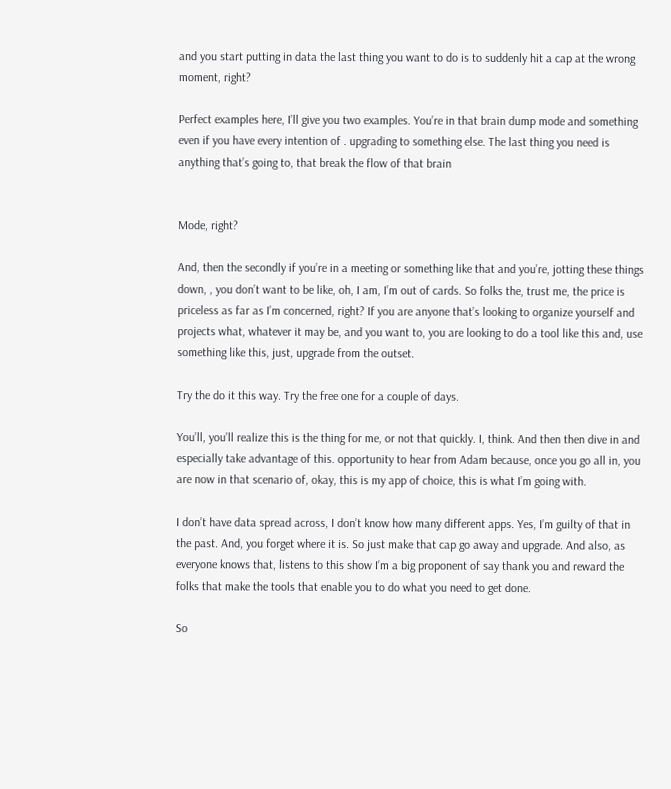and you start putting in data the last thing you want to do is to suddenly hit a cap at the wrong moment, right?

Perfect examples here, I’ll give you two examples. You’re in that brain dump mode and something even if you have every intention of . upgrading to something else. The last thing you need is anything that’s going to, that break the flow of that brain


Mode, right?

And, then the secondly if you’re in a meeting or something like that and you’re, jotting these things down, , you don’t want to be like, oh, I am, I’m out of cards. So folks the, trust me, the price is priceless as far as I’m concerned, right? If you are anyone that’s looking to organize yourself and projects what, whatever it may be, and you want to, you are looking to do a tool like this and, use something like this, just, upgrade from the outset.

Try the do it this way. Try the free one for a couple of days.

You’ll, you’ll realize this is the thing for me, or not that quickly. I, think. And then then dive in and especially take advantage of this. opportunity to hear from Adam because, once you go all in, you are now in that scenario of, okay, this is my app of choice, this is what I’m going with.

I don’t have data spread across, I don’t know how many different apps. Yes, I’m guilty of that in the past. And, you forget where it is. So just make that cap go away and upgrade. And also, as everyone knows that, listens to this show I’m a big proponent of say thank you and reward the folks that make the tools that enable you to do what you need to get done.

So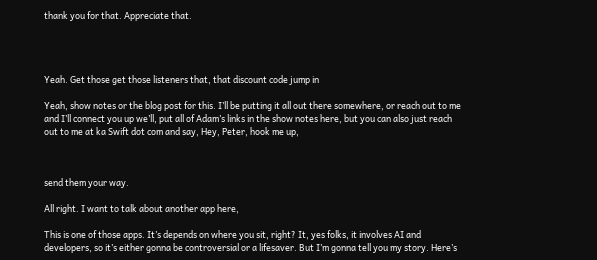thank you for that. Appreciate that.




Yeah. Get those get those listeners that, that discount code jump in

Yeah, show notes or the blog post for this. I’ll be putting it all out there somewhere, or reach out to me and I’ll connect you up we’ll, put all of Adam’s links in the show notes here, but you can also just reach out to me at ka Swift dot com and say, Hey, Peter, hook me up,



send them your way.

All right. I want to talk about another app here,

This is one of those apps. It’s depends on where you sit, right? It, yes folks, it involves AI and developers, so it’s either gonna be controversial or a lifesaver. But I’m gonna tell you my story. Here’s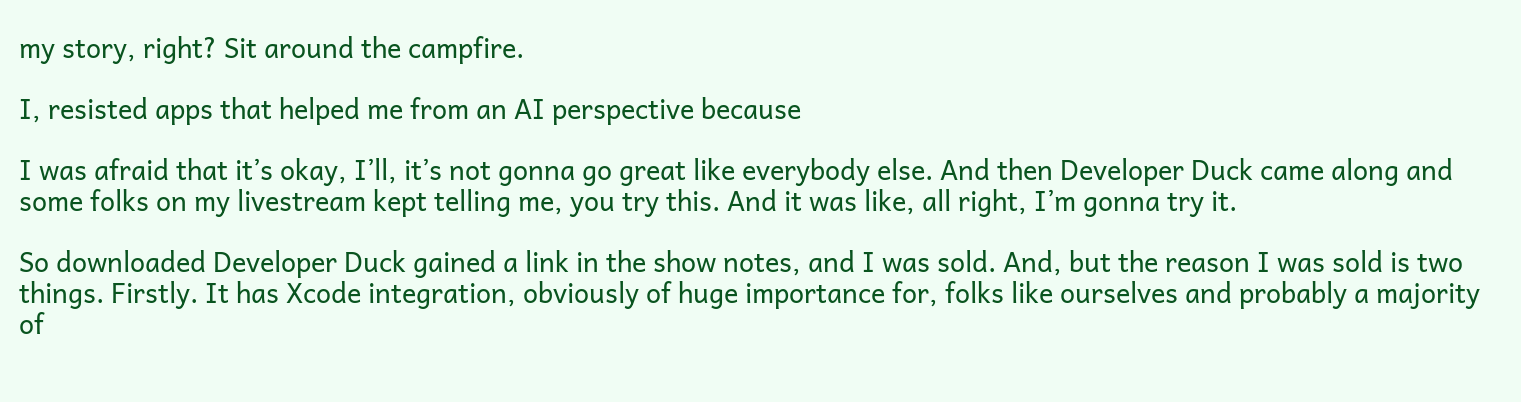my story, right? Sit around the campfire.

I, resisted apps that helped me from an AI perspective because

I was afraid that it’s okay, I’ll, it’s not gonna go great like everybody else. And then Developer Duck came along and some folks on my livestream kept telling me, you try this. And it was like, all right, I’m gonna try it.

So downloaded Developer Duck gained a link in the show notes, and I was sold. And, but the reason I was sold is two things. Firstly. It has Xcode integration, obviously of huge importance for, folks like ourselves and probably a majority of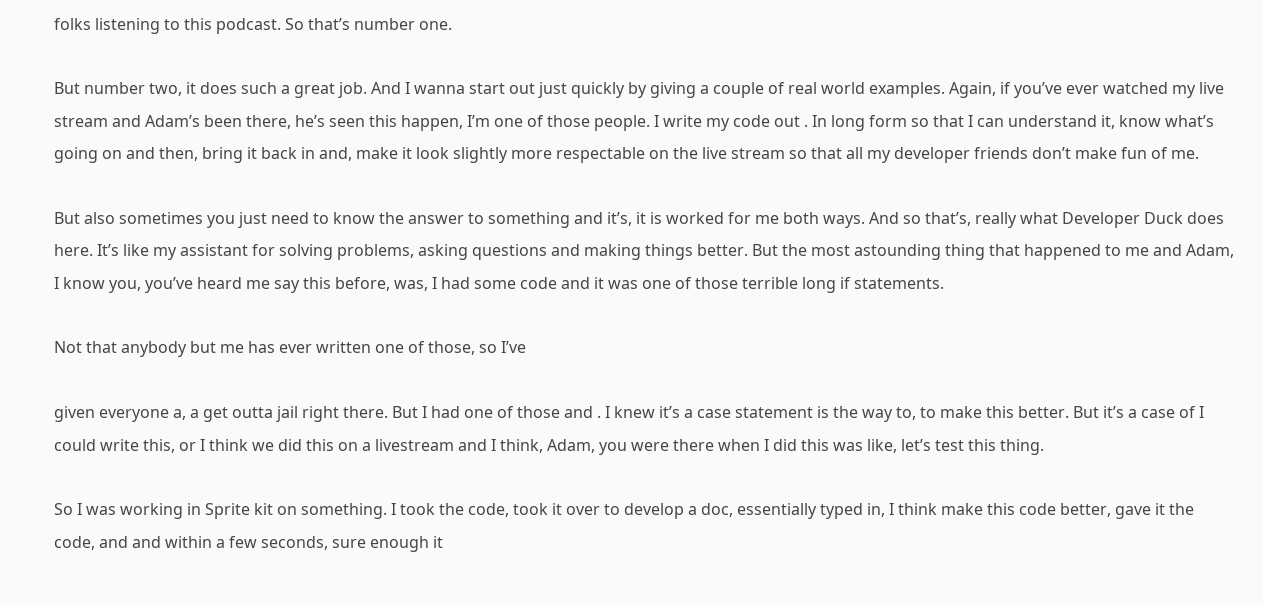folks listening to this podcast. So that’s number one.

But number two, it does such a great job. And I wanna start out just quickly by giving a couple of real world examples. Again, if you’ve ever watched my live stream and Adam’s been there, he’s seen this happen, I’m one of those people. I write my code out . In long form so that I can understand it, know what’s going on and then, bring it back in and, make it look slightly more respectable on the live stream so that all my developer friends don’t make fun of me.

But also sometimes you just need to know the answer to something and it’s, it is worked for me both ways. And so that’s, really what Developer Duck does here. It’s like my assistant for solving problems, asking questions and making things better. But the most astounding thing that happened to me and Adam, I know you, you’ve heard me say this before, was, I had some code and it was one of those terrible long if statements.

Not that anybody but me has ever written one of those, so I’ve

given everyone a, a get outta jail right there. But I had one of those and . I knew it’s a case statement is the way to, to make this better. But it’s a case of I could write this, or I think we did this on a livestream and I think, Adam, you were there when I did this was like, let’s test this thing.

So I was working in Sprite kit on something. I took the code, took it over to develop a doc, essentially typed in, I think make this code better, gave it the code, and and within a few seconds, sure enough it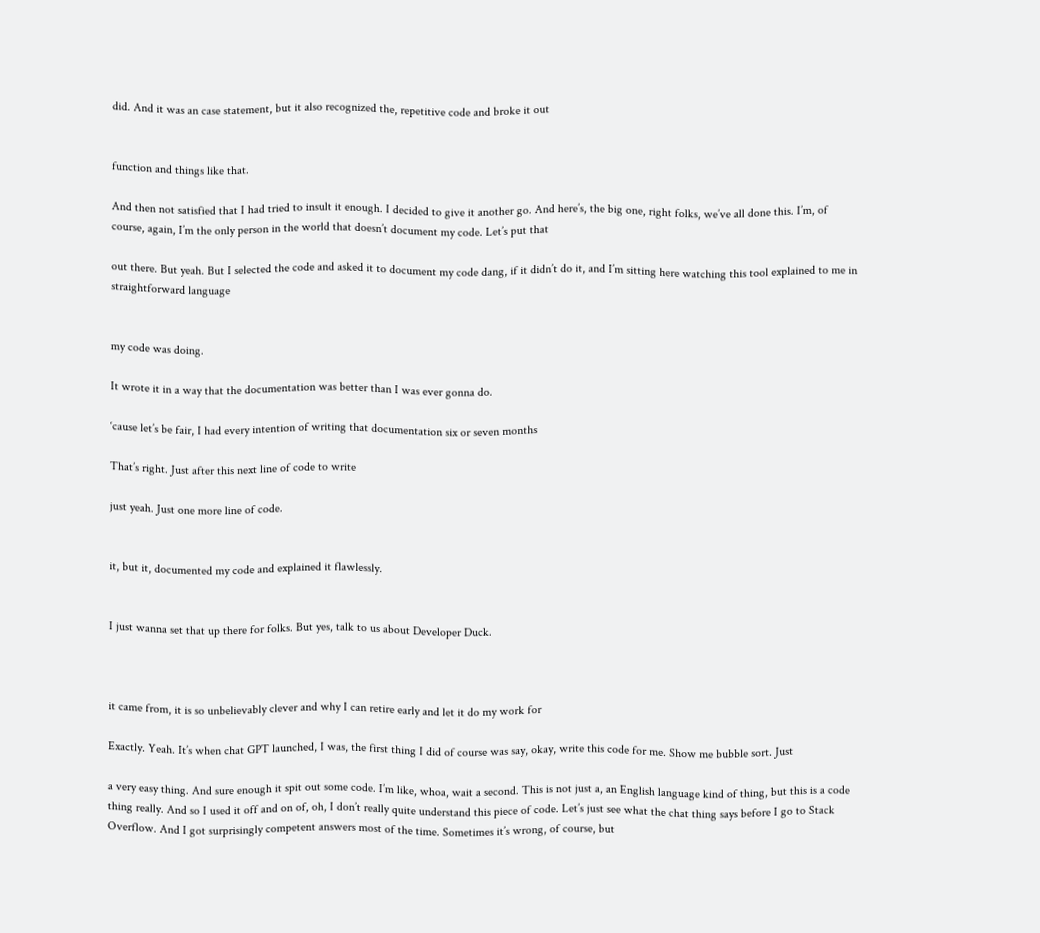did. And it was an case statement, but it also recognized the, repetitive code and broke it out


function and things like that.

And then not satisfied that I had tried to insult it enough. I decided to give it another go. And here’s, the big one, right folks, we’ve all done this. I’m, of course, again, I’m the only person in the world that doesn’t document my code. Let’s put that

out there. But yeah. But I selected the code and asked it to document my code dang, if it didn’t do it, and I’m sitting here watching this tool explained to me in straightforward language


my code was doing.

It wrote it in a way that the documentation was better than I was ever gonna do.

‘cause let’s be fair, I had every intention of writing that documentation six or seven months

That’s right. Just after this next line of code to write

just yeah. Just one more line of code.


it, but it, documented my code and explained it flawlessly.


I just wanna set that up there for folks. But yes, talk to us about Developer Duck.



it came from, it is so unbelievably clever and why I can retire early and let it do my work for

Exactly. Yeah. It’s when chat GPT launched, I was, the first thing I did of course was say, okay, write this code for me. Show me bubble sort. Just

a very easy thing. And sure enough it spit out some code. I’m like, whoa, wait a second. This is not just a, an English language kind of thing, but this is a code thing really. And so I used it off and on of, oh, I don’t really quite understand this piece of code. Let’s just see what the chat thing says before I go to Stack Overflow. And I got surprisingly competent answers most of the time. Sometimes it’s wrong, of course, but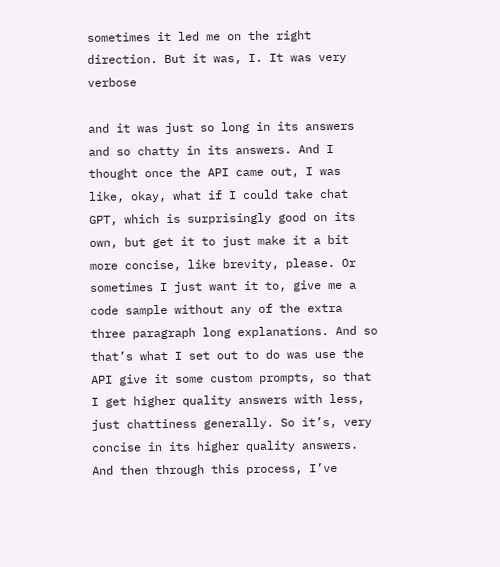sometimes it led me on the right direction. But it was, I. It was very verbose

and it was just so long in its answers and so chatty in its answers. And I thought once the API came out, I was like, okay, what if I could take chat GPT, which is surprisingly good on its own, but get it to just make it a bit more concise, like brevity, please. Or sometimes I just want it to, give me a code sample without any of the extra three paragraph long explanations. And so that’s what I set out to do was use the API give it some custom prompts, so that I get higher quality answers with less, just chattiness generally. So it’s, very concise in its higher quality answers. And then through this process, I’ve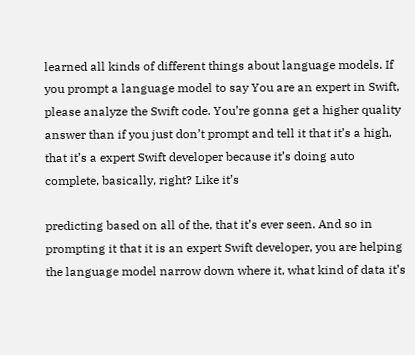learned all kinds of different things about language models. If you prompt a language model to say You are an expert in Swift, please analyze the Swift code. You’re gonna get a higher quality answer than if you just don’t prompt and tell it that it’s a high, that it’s a expert Swift developer because it’s doing auto complete, basically, right? Like it’s

predicting based on all of the, that it’s ever seen. And so in prompting it that it is an expert Swift developer, you are helping the language model narrow down where it, what kind of data it’s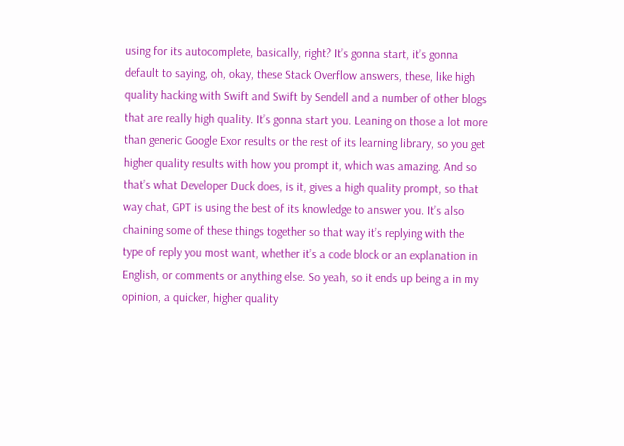using for its autocomplete, basically, right? It’s gonna start, it’s gonna default to saying, oh, okay, these Stack Overflow answers, these, like high quality hacking with Swift and Swift by Sendell and a number of other blogs that are really high quality. It’s gonna start you. Leaning on those a lot more than generic Google Exor results or the rest of its learning library, so you get higher quality results with how you prompt it, which was amazing. And so that’s what Developer Duck does, is it, gives a high quality prompt, so that way chat, GPT is using the best of its knowledge to answer you. It’s also chaining some of these things together so that way it’s replying with the type of reply you most want, whether it’s a code block or an explanation in English, or comments or anything else. So yeah, so it ends up being a in my opinion, a quicker, higher quality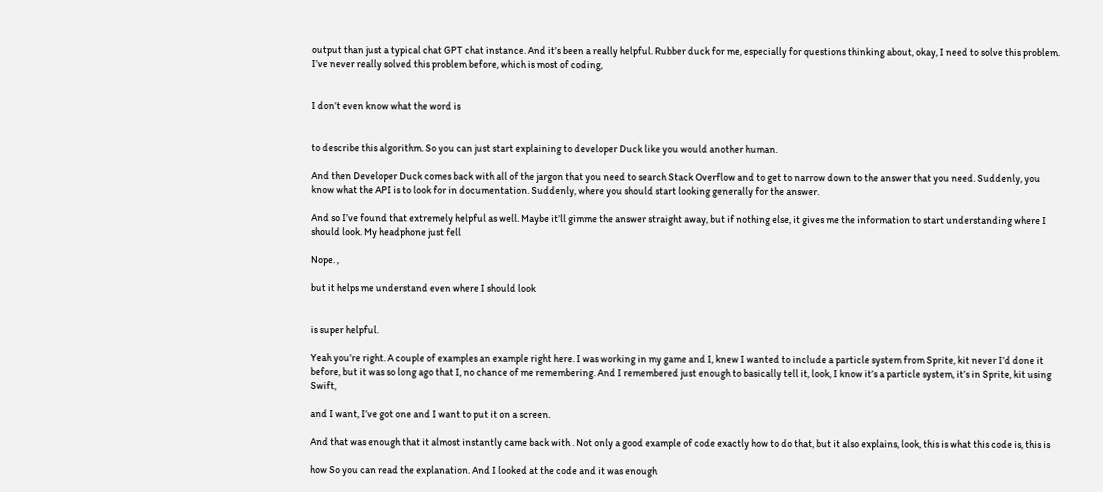output than just a typical chat GPT chat instance. And it’s been a really helpful. Rubber duck for me, especially for questions thinking about, okay, I need to solve this problem. I’ve never really solved this problem before, which is most of coding,


I don’t even know what the word is


to describe this algorithm. So you can just start explaining to developer Duck like you would another human.

And then Developer Duck comes back with all of the jargon that you need to search Stack Overflow and to get to narrow down to the answer that you need. Suddenly, you know what the API is to look for in documentation. Suddenly, where you should start looking generally for the answer.

And so I’ve found that extremely helpful as well. Maybe it’ll gimme the answer straight away, but if nothing else, it gives me the information to start understanding where I should look. My headphone just fell

Nope. ,

but it helps me understand even where I should look


is super helpful.

Yeah you’re right. A couple of examples an example right here. I was working in my game and I, knew I wanted to include a particle system from Sprite, kit never I’d done it before, but it was so long ago that I, no chance of me remembering. And I remembered just enough to basically tell it, look, I know it’s a particle system, it’s in Sprite, kit using Swift,

and I want, I’ve got one and I want to put it on a screen.

And that was enough that it almost instantly came back with . Not only a good example of code exactly how to do that, but it also explains, look, this is what this code is, this is

how So you can read the explanation. And I looked at the code and it was enough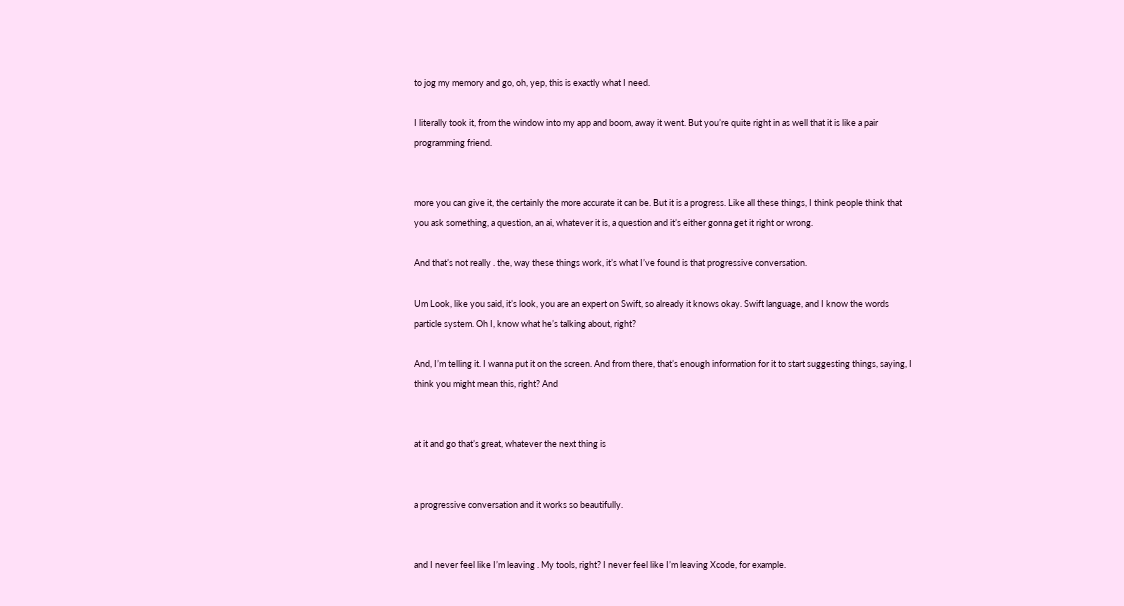to jog my memory and go, oh, yep, this is exactly what I need.

I literally took it, from the window into my app and boom, away it went. But you’re quite right in as well that it is like a pair programming friend.


more you can give it, the certainly the more accurate it can be. But it is a progress. Like all these things, I think people think that you ask something, a question, an ai, whatever it is, a question and it’s either gonna get it right or wrong.

And that’s not really . the, way these things work, it’s what I’ve found is that progressive conversation.

Um Look, like you said, it’s look, you are an expert on Swift, so already it knows okay. Swift language, and I know the words particle system. Oh I, know what he’s talking about, right?

And, I’m telling it. I wanna put it on the screen. And from there, that’s enough information for it to start suggesting things, saying, I think you might mean this, right? And


at it and go that’s great, whatever the next thing is


a progressive conversation and it works so beautifully.


and I never feel like I’m leaving . My tools, right? I never feel like I’m leaving Xcode, for example.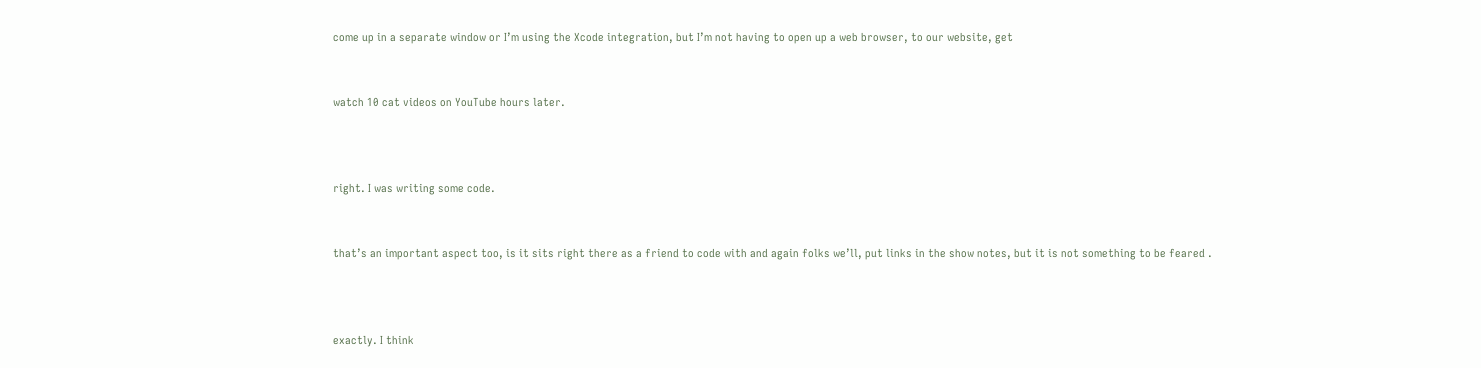come up in a separate window or I’m using the Xcode integration, but I’m not having to open up a web browser, to our website, get


watch 10 cat videos on YouTube hours later.



right. I was writing some code.


that’s an important aspect too, is it sits right there as a friend to code with and again folks we’ll, put links in the show notes, but it is not something to be feared .



exactly. I think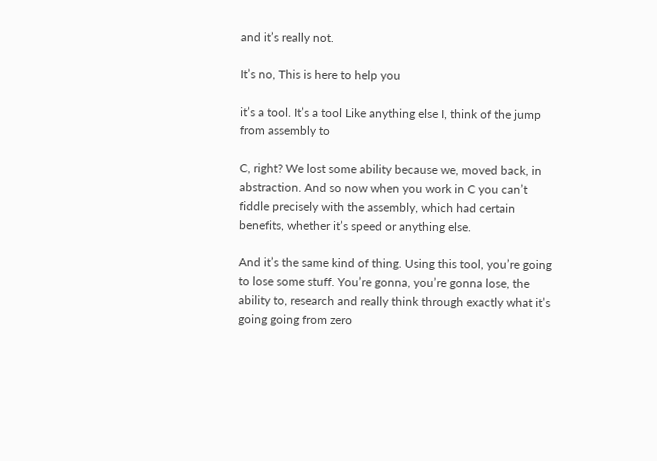and it’s really not.

It’s no, This is here to help you

it’s a tool. It’s a tool Like anything else I, think of the jump from assembly to

C, right? We lost some ability because we, moved back, in abstraction. And so now when you work in C you can’t fiddle precisely with the assembly, which had certain benefits, whether it’s speed or anything else.

And it’s the same kind of thing. Using this tool, you’re going to lose some stuff. You’re gonna, you’re gonna lose, the ability to, research and really think through exactly what it’s going going from zero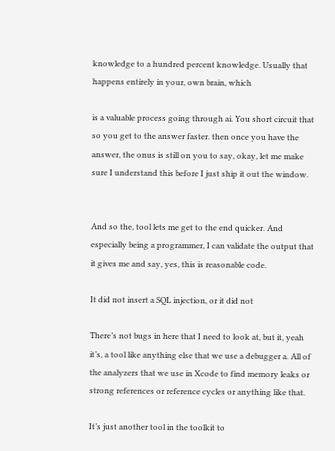knowledge to a hundred percent knowledge. Usually that happens entirely in your, own brain, which

is a valuable process going through ai. You short circuit that so you get to the answer faster. then once you have the answer, the onus is still on you to say, okay, let me make sure I understand this before I just ship it out the window.


And so the, tool lets me get to the end quicker. And especially being a programmer, I can validate the output that it gives me and say, yes, this is reasonable code.

It did not insert a SQL injection, or it did not

There’s not bugs in here that I need to look at, but it, yeah it’s, a tool like anything else that we use a debugger a. All of the analyzers that we use in Xcode to find memory leaks or strong references or reference cycles or anything like that.

It’s just another tool in the toolkit to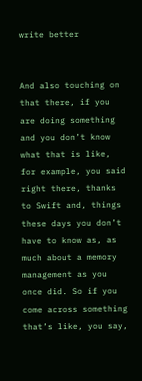write better


And also touching on that there, if you are doing something and you don’t know what that is like, for example, you said right there, thanks to Swift and, things these days you don’t have to know as, as much about a memory management as you once did. So if you come across something that’s like, you say,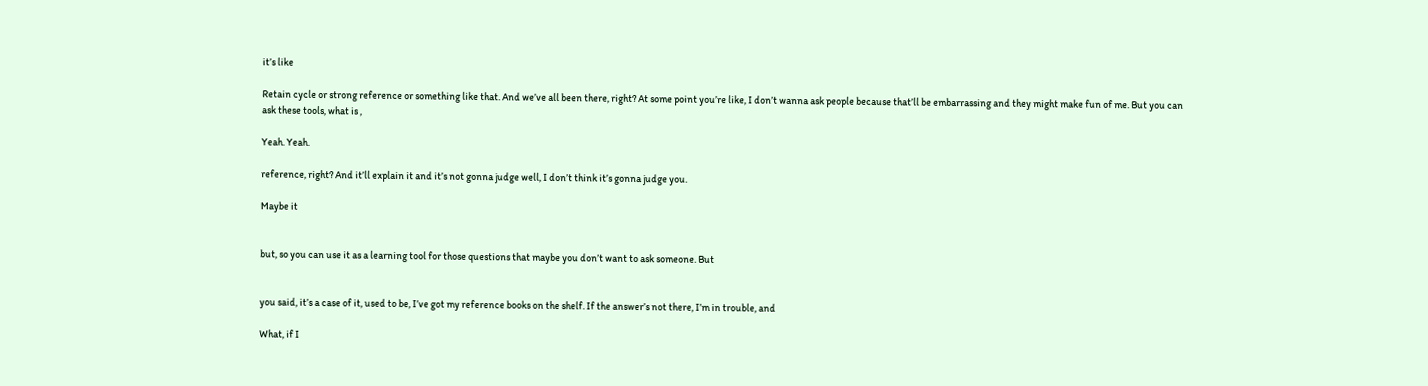it’s like

Retain cycle or strong reference or something like that. And we’ve all been there, right? At some point you’re like, I don’t wanna ask people because that’ll be embarrassing and they might make fun of me. But you can ask these tools, what is ,

Yeah. Yeah.

reference, right? And it’ll explain it and it’s not gonna judge well, I don’t think it’s gonna judge you.

Maybe it


but, so you can use it as a learning tool for those questions that maybe you don’t want to ask someone. But


you said, it’s a case of it, used to be, I’ve got my reference books on the shelf. If the answer’s not there, I’m in trouble, and

What, if I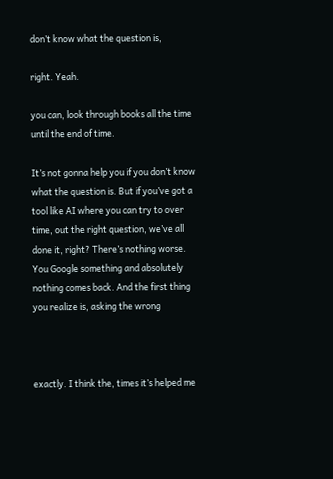don’t know what the question is,

right. Yeah.

you can, look through books all the time until the end of time.

It’s not gonna help you if you don’t know what the question is. But if you’ve got a tool like AI where you can try to over time, out the right question, we’ve all done it, right? There’s nothing worse. You Google something and absolutely nothing comes back. And the first thing you realize is, asking the wrong



exactly. I think the, times it’s helped me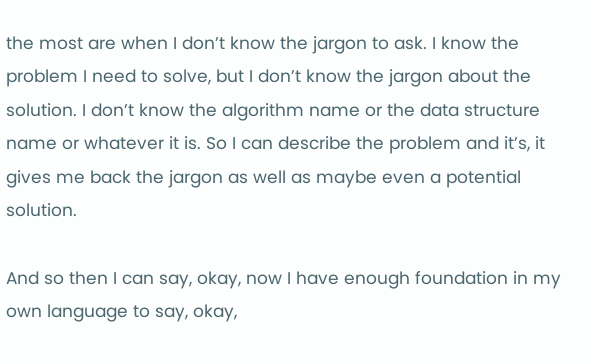the most are when I don’t know the jargon to ask. I know the problem I need to solve, but I don’t know the jargon about the solution. I don’t know the algorithm name or the data structure name or whatever it is. So I can describe the problem and it’s, it gives me back the jargon as well as maybe even a potential solution.

And so then I can say, okay, now I have enough foundation in my own language to say, okay,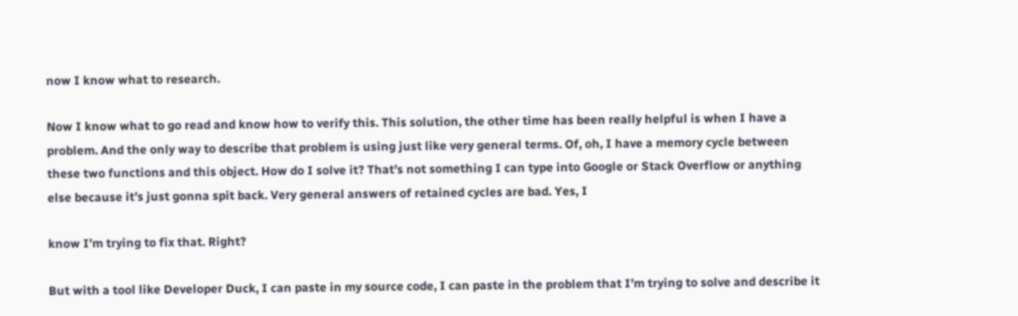now I know what to research.

Now I know what to go read and know how to verify this. This solution, the other time has been really helpful is when I have a problem. And the only way to describe that problem is using just like very general terms. Of, oh, I have a memory cycle between these two functions and this object. How do I solve it? That’s not something I can type into Google or Stack Overflow or anything else because it’s just gonna spit back. Very general answers of retained cycles are bad. Yes, I

know I’m trying to fix that. Right?

But with a tool like Developer Duck, I can paste in my source code, I can paste in the problem that I’m trying to solve and describe it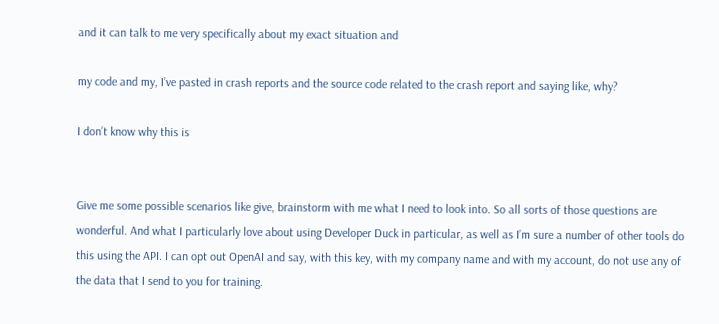and it can talk to me very specifically about my exact situation and

my code and my, I’ve pasted in crash reports and the source code related to the crash report and saying like, why?

I don’t know why this is


Give me some possible scenarios like give, brainstorm with me what I need to look into. So all sorts of those questions are wonderful. And what I particularly love about using Developer Duck in particular, as well as I’m sure a number of other tools do this using the API. I can opt out OpenAI and say, with this key, with my company name and with my account, do not use any of the data that I send to you for training.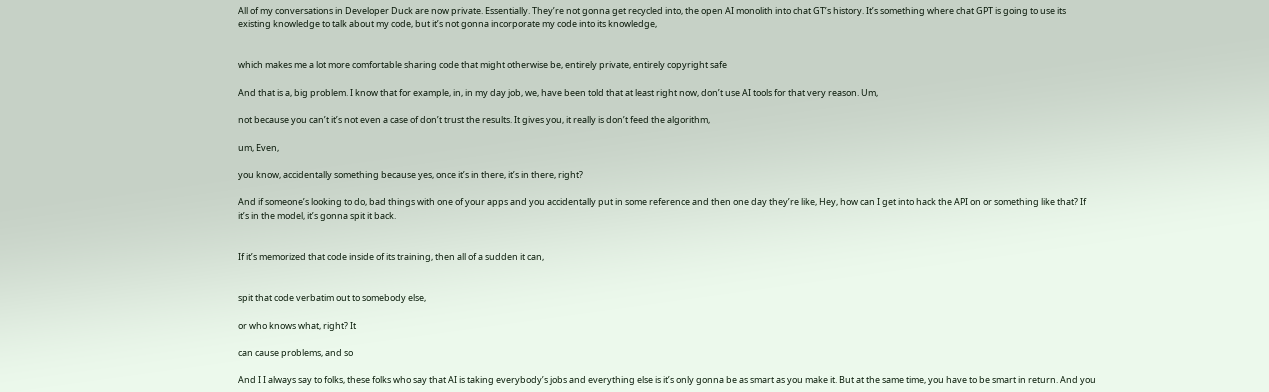All of my conversations in Developer Duck are now private. Essentially. They’re not gonna get recycled into, the open AI monolith into chat GT’s history. It’s something where chat GPT is going to use its existing knowledge to talk about my code, but it’s not gonna incorporate my code into its knowledge,


which makes me a lot more comfortable sharing code that might otherwise be, entirely private, entirely copyright safe

And that is a, big problem. I know that for example, in, in my day job, we, have been told that at least right now, don’t use AI tools for that very reason. Um,

not because you can’t it’s not even a case of don’t trust the results. It gives you, it really is don’t feed the algorithm,

um, Even,

you know, accidentally something because yes, once it’s in there, it’s in there, right?

And if someone’s looking to do, bad things with one of your apps and you accidentally put in some reference and then one day they’re like, Hey, how can I get into hack the API on or something like that? If it’s in the model, it’s gonna spit it back.


If it’s memorized that code inside of its training, then all of a sudden it can,


spit that code verbatim out to somebody else,

or who knows what, right? It

can cause problems, and so

And I I always say to folks, these folks who say that AI is taking everybody’s jobs and everything else is it’s only gonna be as smart as you make it. But at the same time, you have to be smart in return. And you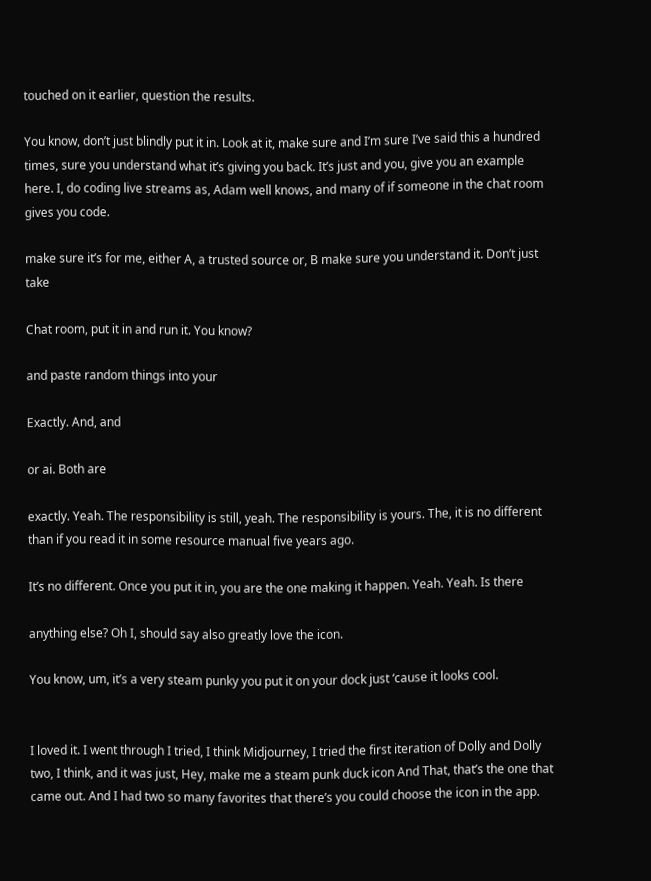touched on it earlier, question the results.

You know, don’t just blindly put it in. Look at it, make sure and I’m sure I’ve said this a hundred times, sure you understand what it’s giving you back. It’s just and you, give you an example here. I, do coding live streams as, Adam well knows, and many of if someone in the chat room gives you code.

make sure it’s for me, either A, a trusted source or, B make sure you understand it. Don’t just take

Chat room, put it in and run it. You know?

and paste random things into your

Exactly. And, and

or ai. Both are

exactly. Yeah. The responsibility is still, yeah. The responsibility is yours. The, it is no different than if you read it in some resource manual five years ago.

It’s no different. Once you put it in, you are the one making it happen. Yeah. Yeah. Is there

anything else? Oh I, should say also greatly love the icon.

You know, um, it’s a very steam punky you put it on your dock just ‘cause it looks cool.


I loved it. I went through I tried, I think Midjourney, I tried the first iteration of Dolly and Dolly two, I think, and it was just, Hey, make me a steam punk duck icon And That, that’s the one that came out. And I had two so many favorites that there’s you could choose the icon in the app.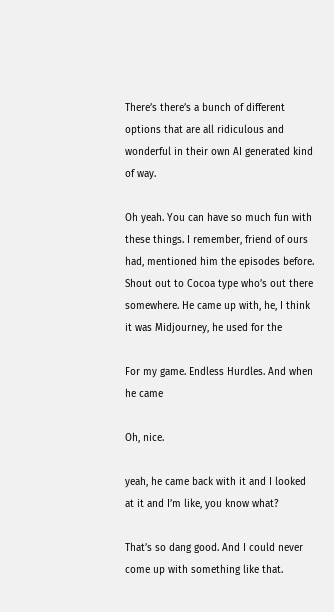There’s there’s a bunch of different options that are all ridiculous and wonderful in their own AI generated kind of way.

Oh yeah. You can have so much fun with these things. I remember, friend of ours had, mentioned him the episodes before. Shout out to Cocoa type who’s out there somewhere. He came up with, he, I think it was Midjourney, he used for the

For my game. Endless Hurdles. And when he came

Oh, nice.

yeah, he came back with it and I looked at it and I’m like, you know what?

That’s so dang good. And I could never come up with something like that.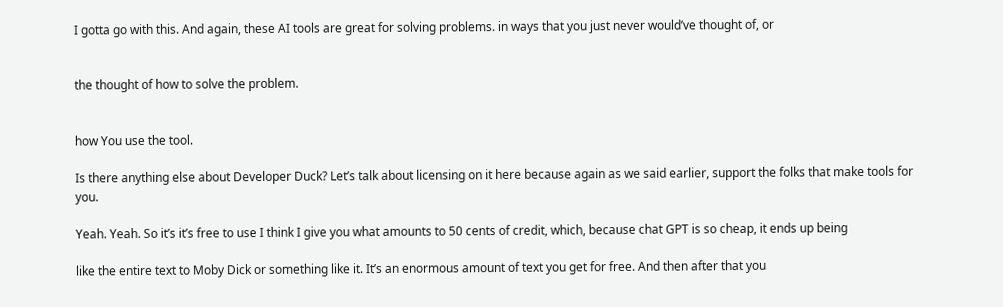I gotta go with this. And again, these AI tools are great for solving problems. in ways that you just never would’ve thought of, or


the thought of how to solve the problem.


how You use the tool.

Is there anything else about Developer Duck? Let’s talk about licensing on it here because again as we said earlier, support the folks that make tools for you.

Yeah. Yeah. So it’s it’s free to use I think I give you what amounts to 50 cents of credit, which, because chat GPT is so cheap, it ends up being

like the entire text to Moby Dick or something like it. It’s an enormous amount of text you get for free. And then after that you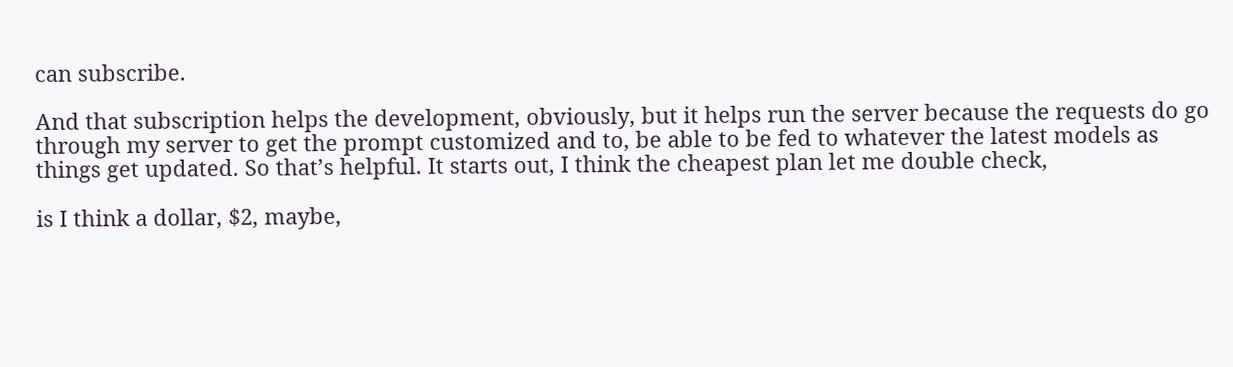can subscribe.

And that subscription helps the development, obviously, but it helps run the server because the requests do go through my server to get the prompt customized and to, be able to be fed to whatever the latest models as things get updated. So that’s helpful. It starts out, I think the cheapest plan let me double check,

is I think a dollar, $2, maybe,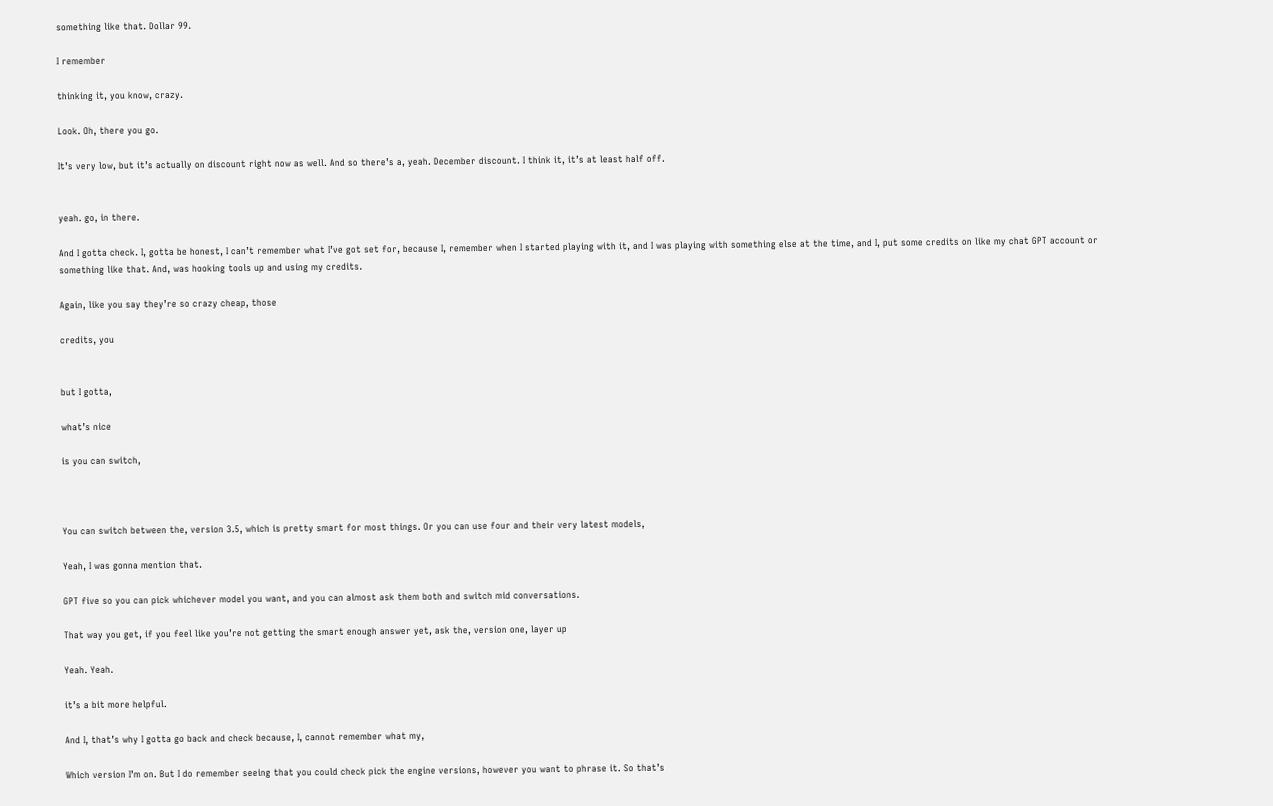something like that. Dollar 99.

I remember

thinking it, you know, crazy.

Look. Oh, there you go.

It’s very low, but it’s actually on discount right now as well. And so there’s a, yeah. December discount. I think it, it’s at least half off.


yeah. go, in there.

And I gotta check. I, gotta be honest, I can’t remember what I’ve got set for, because I, remember when I started playing with it, and I was playing with something else at the time, and I, put some credits on like my chat GPT account or something like that. And, was hooking tools up and using my credits.

Again, like you say they’re so crazy cheap, those

credits, you


but I gotta,

what’s nice

is you can switch,



You can switch between the, version 3.5, which is pretty smart for most things. Or you can use four and their very latest models,

Yeah, I was gonna mention that.

GPT five so you can pick whichever model you want, and you can almost ask them both and switch mid conversations.

That way you get, if you feel like you’re not getting the smart enough answer yet, ask the, version one, layer up

Yeah. Yeah.

it’s a bit more helpful.

And I, that’s why I gotta go back and check because, I, cannot remember what my,

Which version I’m on. But I do remember seeing that you could check pick the engine versions, however you want to phrase it. So that’s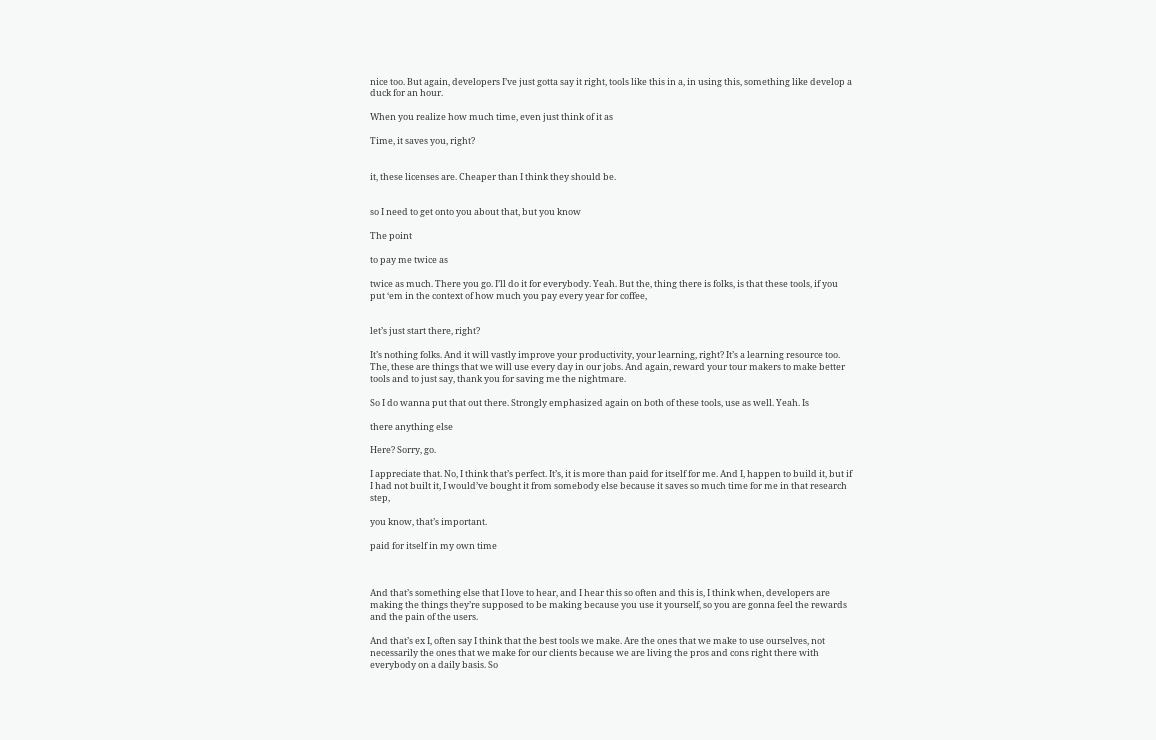nice too. But again, developers I’ve just gotta say it right, tools like this in a, in using this, something like develop a duck for an hour.

When you realize how much time, even just think of it as

Time, it saves you, right?


it, these licenses are. Cheaper than I think they should be.


so I need to get onto you about that, but you know

The point

to pay me twice as

twice as much. There you go. I’ll do it for everybody. Yeah. But the, thing there is folks, is that these tools, if you put ‘em in the context of how much you pay every year for coffee,


let’s just start there, right?

It’s nothing folks. And it will vastly improve your productivity, your learning, right? It’s a learning resource too. The, these are things that we will use every day in our jobs. And again, reward your tour makers to make better tools and to just say, thank you for saving me the nightmare.

So I do wanna put that out there. Strongly emphasized again on both of these tools, use as well. Yeah. Is

there anything else

Here? Sorry, go.

I appreciate that. No, I think that’s perfect. It’s, it is more than paid for itself for me. And I, happen to build it, but if I had not built it, I would’ve bought it from somebody else because it saves so much time for me in that research step,

you know, that’s important.

paid for itself in my own time



And that’s something else that I love to hear, and I hear this so often and this is, I think when, developers are making the things they’re supposed to be making because you use it yourself, so you are gonna feel the rewards and the pain of the users.

And that’s ex I, often say I think that the best tools we make. Are the ones that we make to use ourselves, not necessarily the ones that we make for our clients because we are living the pros and cons right there with everybody on a daily basis. So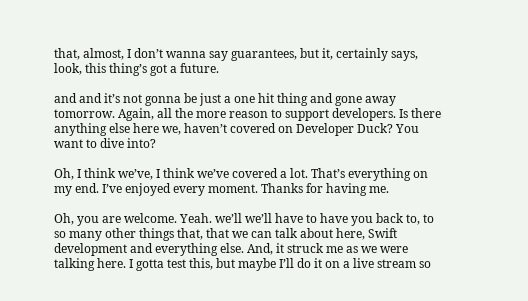that, almost, I don’t wanna say guarantees, but it, certainly says, look, this thing’s got a future.

and and it’s not gonna be just a one hit thing and gone away tomorrow. Again, all the more reason to support developers. Is there anything else here we, haven’t covered on Developer Duck? You want to dive into?

Oh, I think we’ve, I think we’ve covered a lot. That’s everything on my end. I’ve enjoyed every moment. Thanks for having me.

Oh, you are welcome. Yeah. we’ll we’ll have to have you back to, to so many other things that, that we can talk about here, Swift development and everything else. And, it struck me as we were talking here. I gotta test this, but maybe I’ll do it on a live stream so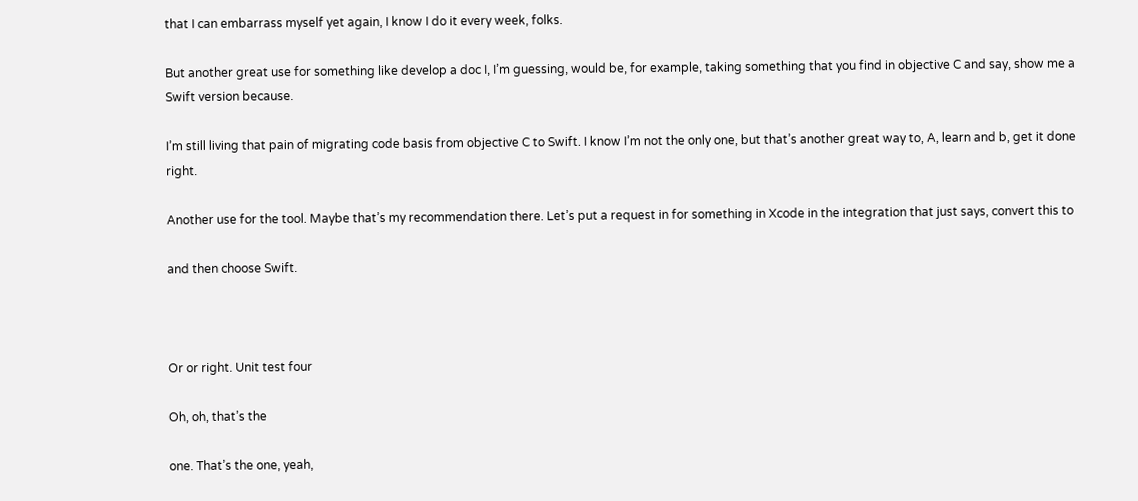that I can embarrass myself yet again, I know I do it every week, folks.

But another great use for something like develop a doc I, I’m guessing, would be, for example, taking something that you find in objective C and say, show me a Swift version because.

I’m still living that pain of migrating code basis from objective C to Swift. I know I’m not the only one, but that’s another great way to, A, learn and b, get it done right.

Another use for the tool. Maybe that’s my recommendation there. Let’s put a request in for something in Xcode in the integration that just says, convert this to

and then choose Swift.



Or or right. Unit test four

Oh, oh, that’s the

one. That’s the one, yeah,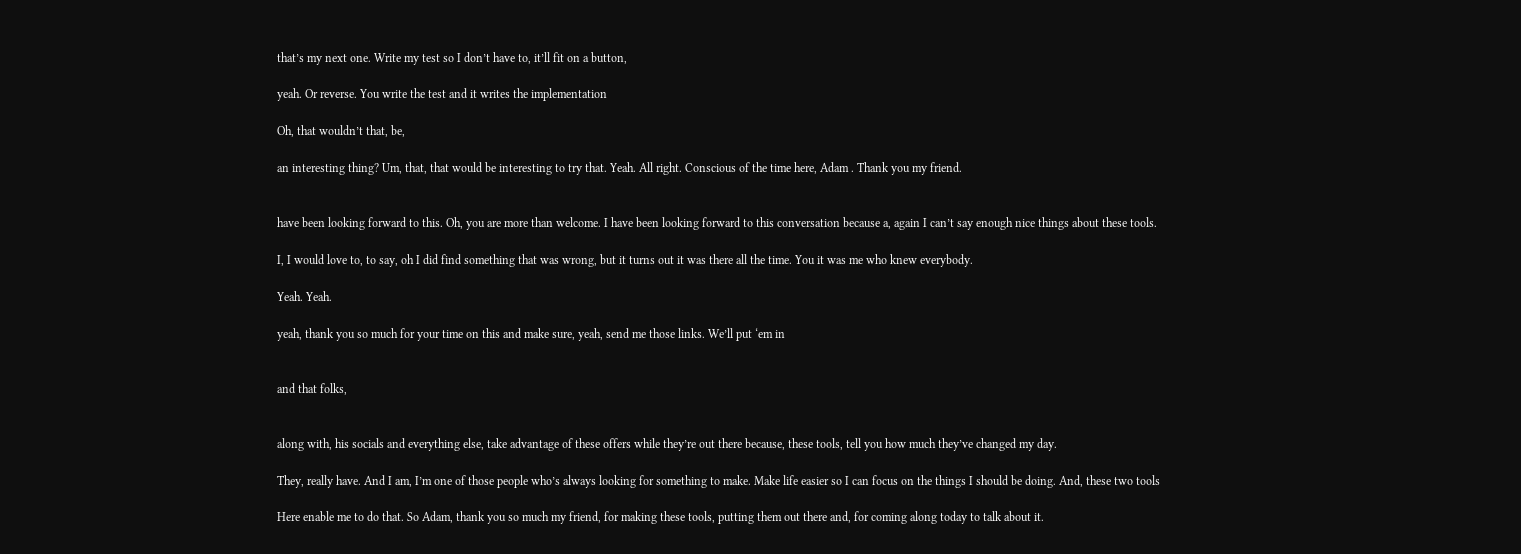that’s my next one. Write my test so I don’t have to, it’ll fit on a button,

yeah. Or reverse. You write the test and it writes the implementation

Oh, that wouldn’t that, be,

an interesting thing? Um, that, that would be interesting to try that. Yeah. All right. Conscious of the time here, Adam . Thank you my friend.


have been looking forward to this. Oh, you are more than welcome. I have been looking forward to this conversation because a, again I can’t say enough nice things about these tools.

I, I would love to, to say, oh I did find something that was wrong, but it turns out it was there all the time. You it was me who knew everybody.

Yeah. Yeah.

yeah, thank you so much for your time on this and make sure, yeah, send me those links. We’ll put ‘em in


and that folks,


along with, his socials and everything else, take advantage of these offers while they’re out there because, these tools, tell you how much they’ve changed my day.

They, really have. And I am, I’m one of those people who’s always looking for something to make. Make life easier so I can focus on the things I should be doing. And, these two tools

Here enable me to do that. So Adam, thank you so much my friend, for making these tools, putting them out there and, for coming along today to talk about it.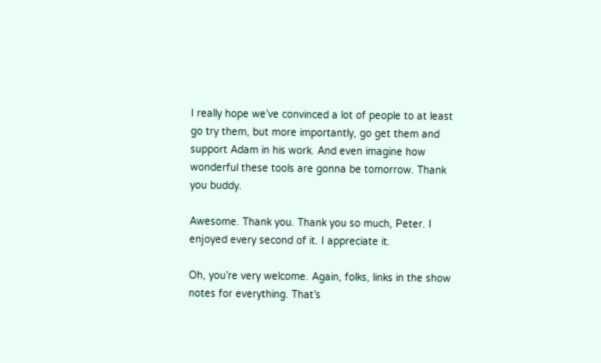I really hope we’ve convinced a lot of people to at least go try them, but more importantly, go get them and support Adam in his work. And even imagine how wonderful these tools are gonna be tomorrow. Thank you buddy.

Awesome. Thank you. Thank you so much, Peter. I enjoyed every second of it. I appreciate it.

Oh, you’re very welcome. Again, folks, links in the show notes for everything. That’s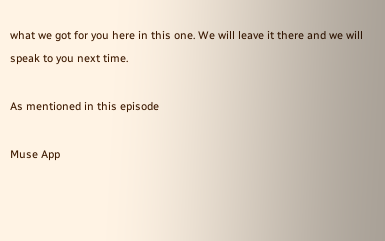what we got for you here in this one. We will leave it there and we will speak to you next time.

As mentioned in this episode

Muse App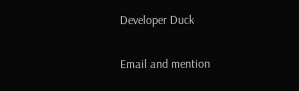Developer Duck

Email and mention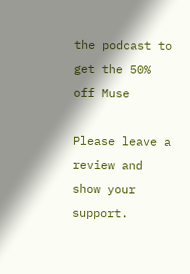the podcast to get the 50% off Muse

Please leave a review and show your support.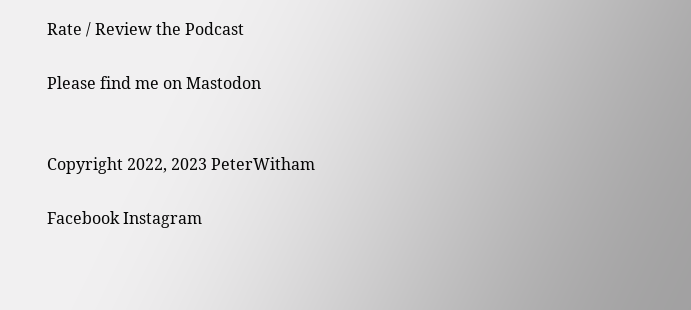Rate / Review the Podcast

Please find me on Mastodon


Copyright 2022, 2023 PeterWitham

Facebook Instagram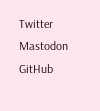Twitter Mastodon GitHub